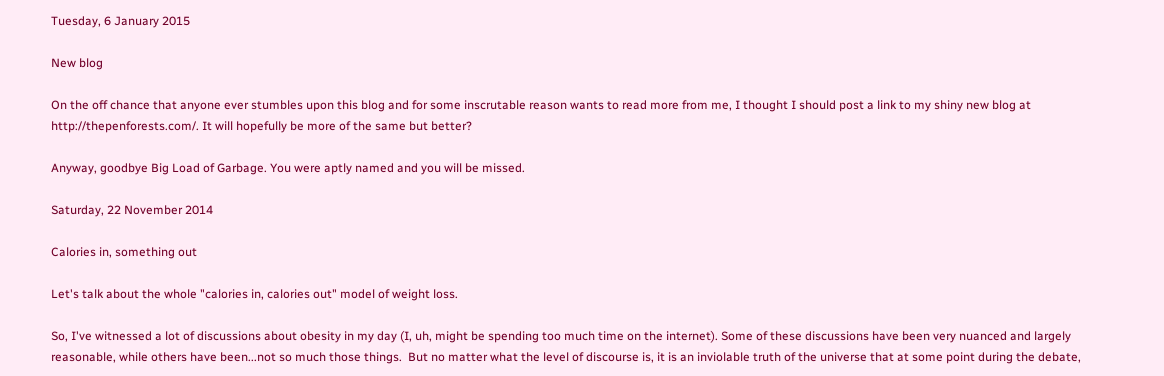Tuesday, 6 January 2015

New blog

On the off chance that anyone ever stumbles upon this blog and for some inscrutable reason wants to read more from me, I thought I should post a link to my shiny new blog at http://thepenforests.com/. It will hopefully be more of the same but better?

Anyway, goodbye Big Load of Garbage. You were aptly named and you will be missed.

Saturday, 22 November 2014

Calories in, something out

Let's talk about the whole "calories in, calories out" model of weight loss.

So, I've witnessed a lot of discussions about obesity in my day (I, uh, might be spending too much time on the internet). Some of these discussions have been very nuanced and largely reasonable, while others have been...not so much those things.  But no matter what the level of discourse is, it is an inviolable truth of the universe that at some point during the debate,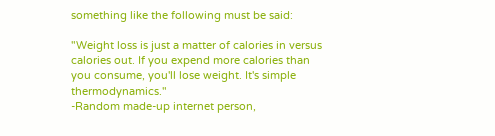something like the following must be said:

"Weight loss is just a matter of calories in versus calories out. If you expend more calories than you consume, you'll lose weight. It's simple thermodynamics."
-Random made-up internet person,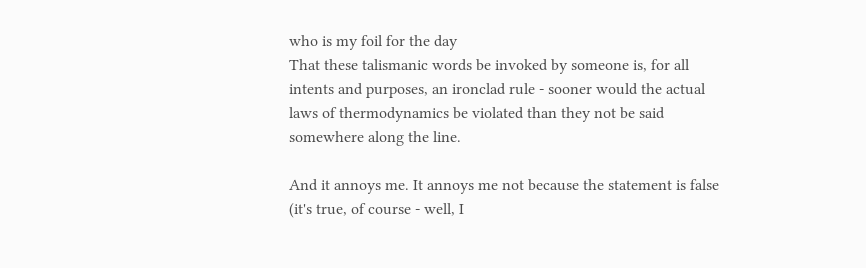who is my foil for the day
That these talismanic words be invoked by someone is, for all intents and purposes, an ironclad rule - sooner would the actual laws of thermodynamics be violated than they not be said somewhere along the line.

And it annoys me. It annoys me not because the statement is false (it's true, of course - well, I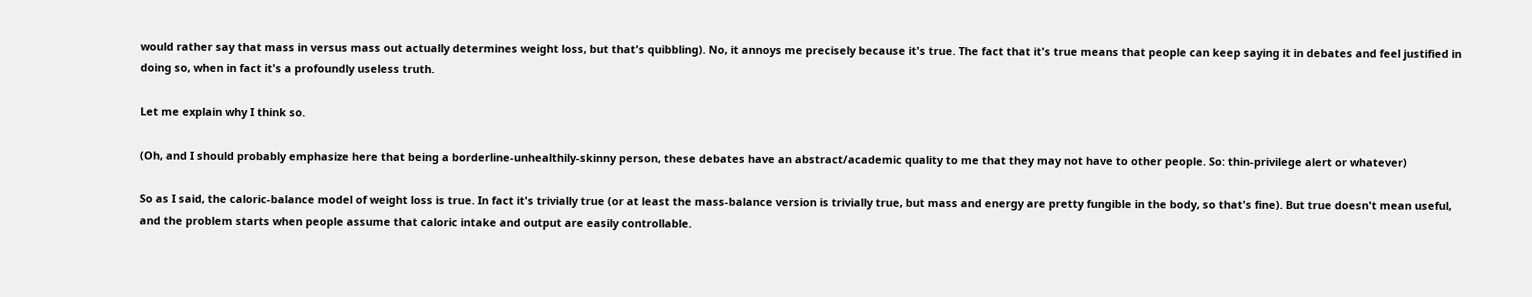would rather say that mass in versus mass out actually determines weight loss, but that's quibbling). No, it annoys me precisely because it's true. The fact that it's true means that people can keep saying it in debates and feel justified in doing so, when in fact it's a profoundly useless truth.

Let me explain why I think so.

(Oh, and I should probably emphasize here that being a borderline-unhealthily-skinny person, these debates have an abstract/academic quality to me that they may not have to other people. So: thin-privilege alert or whatever)

So as I said, the caloric-balance model of weight loss is true. In fact it's trivially true (or at least the mass-balance version is trivially true, but mass and energy are pretty fungible in the body, so that's fine). But true doesn't mean useful, and the problem starts when people assume that caloric intake and output are easily controllable.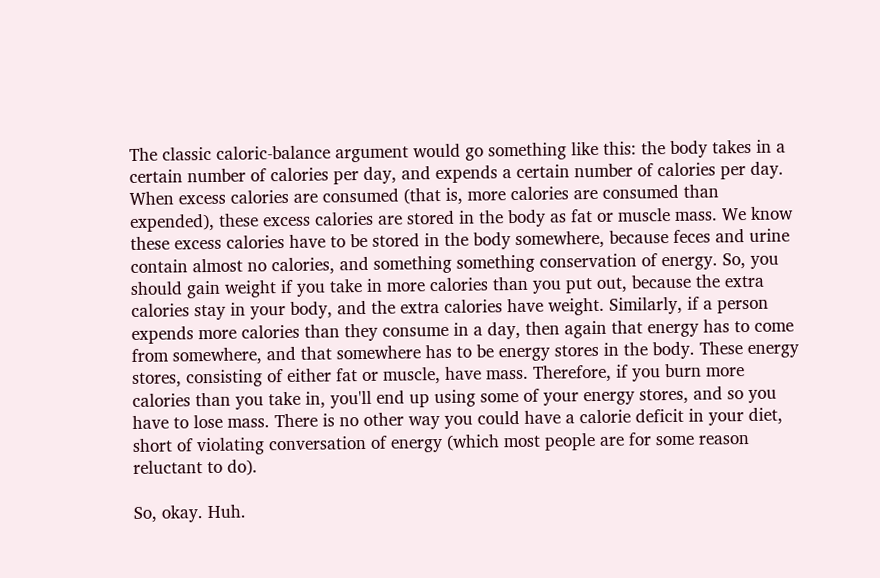The classic caloric-balance argument would go something like this: the body takes in a certain number of calories per day, and expends a certain number of calories per day. When excess calories are consumed (that is, more calories are consumed than expended), these excess calories are stored in the body as fat or muscle mass. We know these excess calories have to be stored in the body somewhere, because feces and urine contain almost no calories, and something something conservation of energy. So, you should gain weight if you take in more calories than you put out, because the extra calories stay in your body, and the extra calories have weight. Similarly, if a person expends more calories than they consume in a day, then again that energy has to come from somewhere, and that somewhere has to be energy stores in the body. These energy stores, consisting of either fat or muscle, have mass. Therefore, if you burn more calories than you take in, you'll end up using some of your energy stores, and so you have to lose mass. There is no other way you could have a calorie deficit in your diet, short of violating conversation of energy (which most people are for some reason reluctant to do).

So, okay. Huh.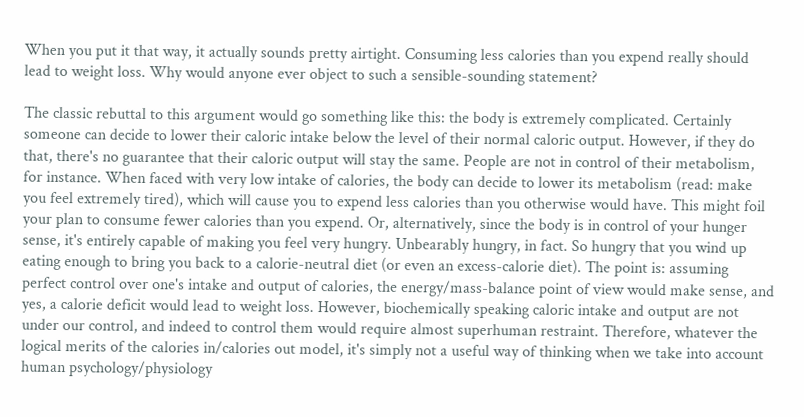When you put it that way, it actually sounds pretty airtight. Consuming less calories than you expend really should lead to weight loss. Why would anyone ever object to such a sensible-sounding statement?

The classic rebuttal to this argument would go something like this: the body is extremely complicated. Certainly someone can decide to lower their caloric intake below the level of their normal caloric output. However, if they do that, there's no guarantee that their caloric output will stay the same. People are not in control of their metabolism, for instance. When faced with very low intake of calories, the body can decide to lower its metabolism (read: make you feel extremely tired), which will cause you to expend less calories than you otherwise would have. This might foil your plan to consume fewer calories than you expend. Or, alternatively, since the body is in control of your hunger sense, it's entirely capable of making you feel very hungry. Unbearably hungry, in fact. So hungry that you wind up eating enough to bring you back to a calorie-neutral diet (or even an excess-calorie diet). The point is: assuming perfect control over one's intake and output of calories, the energy/mass-balance point of view would make sense, and yes, a calorie deficit would lead to weight loss. However, biochemically speaking caloric intake and output are not under our control, and indeed to control them would require almost superhuman restraint. Therefore, whatever the logical merits of the calories in/calories out model, it's simply not a useful way of thinking when we take into account human psychology/physiology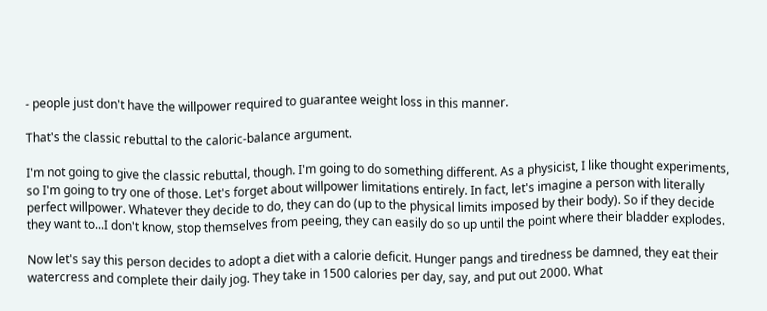- people just don't have the willpower required to guarantee weight loss in this manner.

That's the classic rebuttal to the caloric-balance argument.

I'm not going to give the classic rebuttal, though. I'm going to do something different. As a physicist, I like thought experiments, so I'm going to try one of those. Let's forget about willpower limitations entirely. In fact, let's imagine a person with literally perfect willpower. Whatever they decide to do, they can do (up to the physical limits imposed by their body). So if they decide they want to...I don't know, stop themselves from peeing, they can easily do so up until the point where their bladder explodes.

Now let's say this person decides to adopt a diet with a calorie deficit. Hunger pangs and tiredness be damned, they eat their watercress and complete their daily jog. They take in 1500 calories per day, say, and put out 2000. What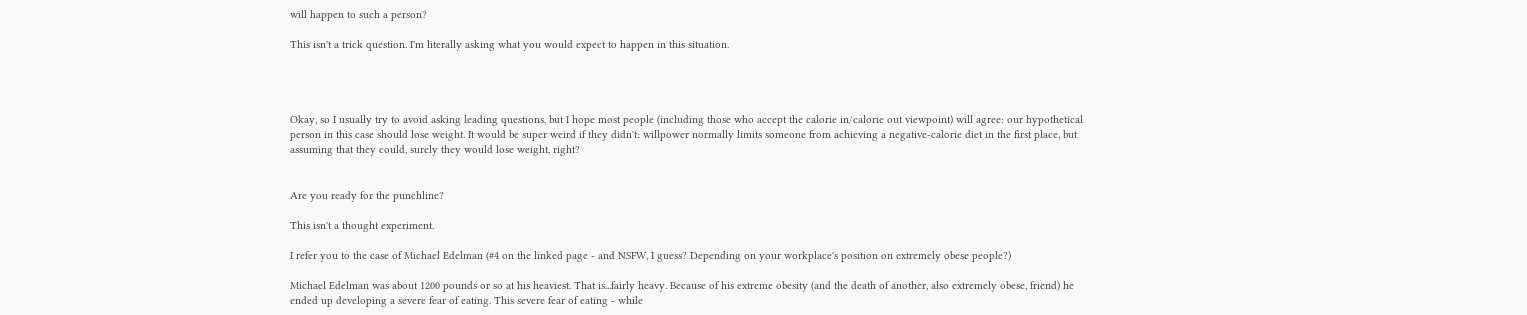will happen to such a person?

This isn't a trick question. I'm literally asking what you would expect to happen in this situation.




Okay, so I usually try to avoid asking leading questions, but I hope most people (including those who accept the calorie in/calorie out viewpoint) will agree: our hypothetical person in this case should lose weight. It would be super weird if they didn't: willpower normally limits someone from achieving a negative-calorie diet in the first place, but assuming that they could, surely they would lose weight, right?


Are you ready for the punchline?

This isn't a thought experiment.

I refer you to the case of Michael Edelman (#4 on the linked page - and NSFW, I guess? Depending on your workplace's position on extremely obese people?)

Michael Edelman was about 1200 pounds or so at his heaviest. That is...fairly heavy. Because of his extreme obesity (and the death of another, also extremely obese, friend) he ended up developing a severe fear of eating. This severe fear of eating - while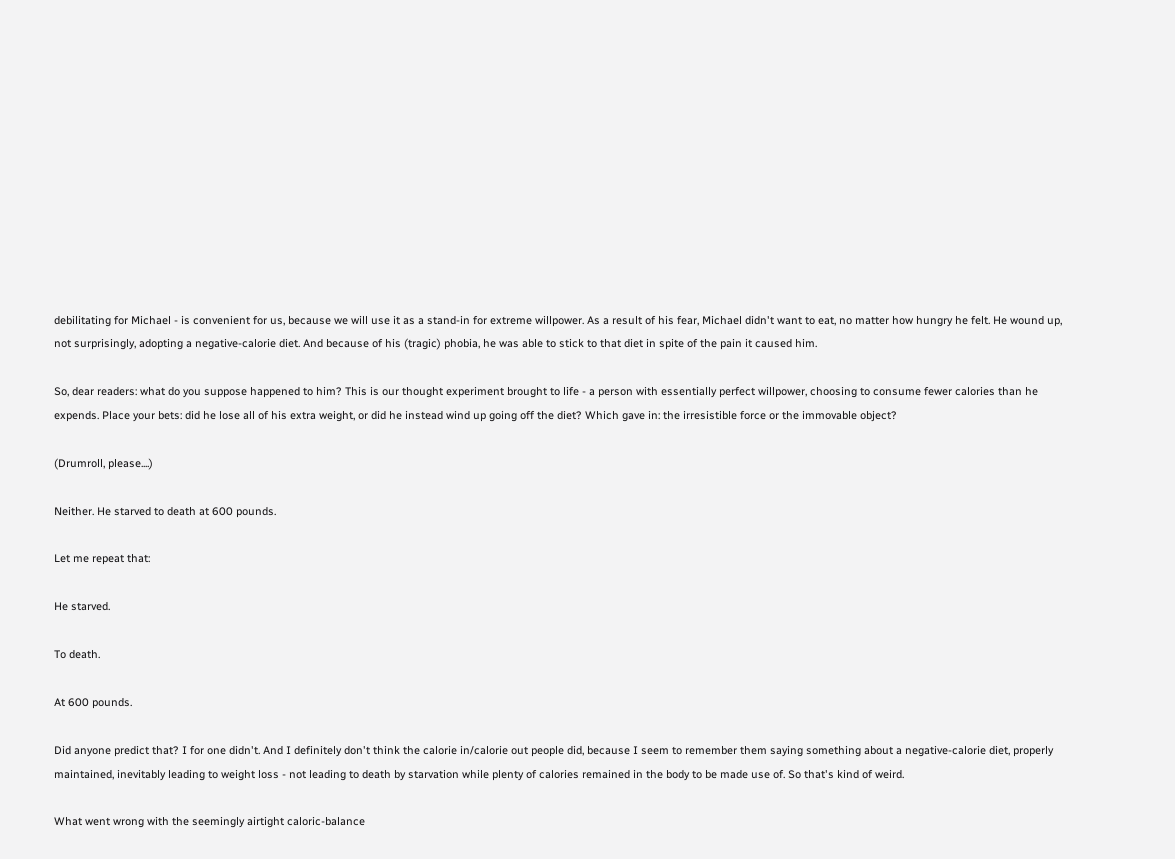debilitating for Michael - is convenient for us, because we will use it as a stand-in for extreme willpower. As a result of his fear, Michael didn't want to eat, no matter how hungry he felt. He wound up, not surprisingly, adopting a negative-calorie diet. And because of his (tragic) phobia, he was able to stick to that diet in spite of the pain it caused him.

So, dear readers: what do you suppose happened to him? This is our thought experiment brought to life - a person with essentially perfect willpower, choosing to consume fewer calories than he expends. Place your bets: did he lose all of his extra weight, or did he instead wind up going off the diet? Which gave in: the irresistible force or the immovable object?

(Drumroll, please....)

Neither. He starved to death at 600 pounds.

Let me repeat that:

He starved.

To death.

At 600 pounds.

Did anyone predict that? I for one didn't. And I definitely don't think the calorie in/calorie out people did, because I seem to remember them saying something about a negative-calorie diet, properly maintained, inevitably leading to weight loss - not leading to death by starvation while plenty of calories remained in the body to be made use of. So that's kind of weird.

What went wrong with the seemingly airtight caloric-balance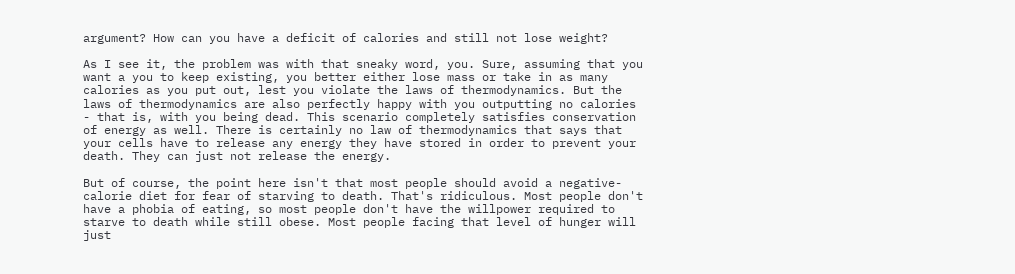argument? How can you have a deficit of calories and still not lose weight?

As I see it, the problem was with that sneaky word, you. Sure, assuming that you want a you to keep existing, you better either lose mass or take in as many calories as you put out, lest you violate the laws of thermodynamics. But the laws of thermodynamics are also perfectly happy with you outputting no calories - that is, with you being dead. This scenario completely satisfies conservation of energy as well. There is certainly no law of thermodynamics that says that your cells have to release any energy they have stored in order to prevent your death. They can just not release the energy.

But of course, the point here isn't that most people should avoid a negative-calorie diet for fear of starving to death. That's ridiculous. Most people don't have a phobia of eating, so most people don't have the willpower required to starve to death while still obese. Most people facing that level of hunger will just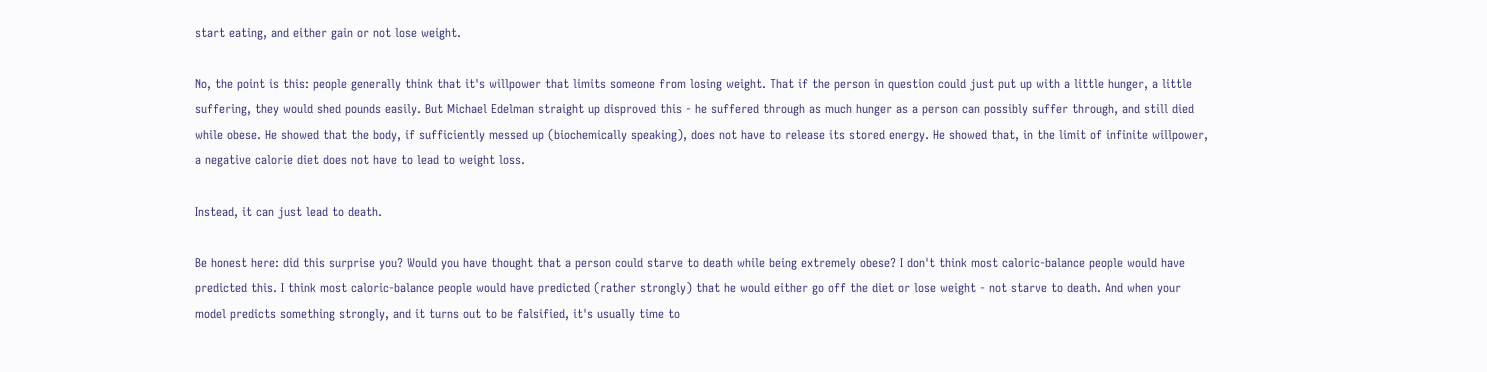start eating, and either gain or not lose weight.

No, the point is this: people generally think that it's willpower that limits someone from losing weight. That if the person in question could just put up with a little hunger, a little suffering, they would shed pounds easily. But Michael Edelman straight up disproved this - he suffered through as much hunger as a person can possibly suffer through, and still died while obese. He showed that the body, if sufficiently messed up (biochemically speaking), does not have to release its stored energy. He showed that, in the limit of infinite willpower, a negative calorie diet does not have to lead to weight loss.

Instead, it can just lead to death.

Be honest here: did this surprise you? Would you have thought that a person could starve to death while being extremely obese? I don't think most caloric-balance people would have predicted this. I think most caloric-balance people would have predicted (rather strongly) that he would either go off the diet or lose weight - not starve to death. And when your model predicts something strongly, and it turns out to be falsified, it's usually time to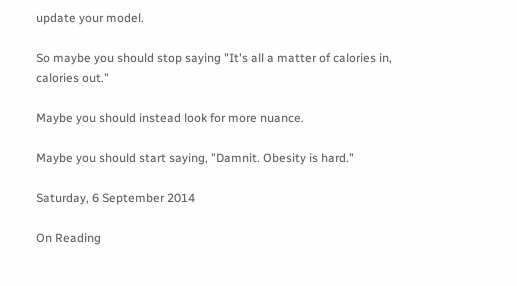update your model.

So maybe you should stop saying "It's all a matter of calories in, calories out."

Maybe you should instead look for more nuance.

Maybe you should start saying, "Damnit. Obesity is hard."

Saturday, 6 September 2014

On Reading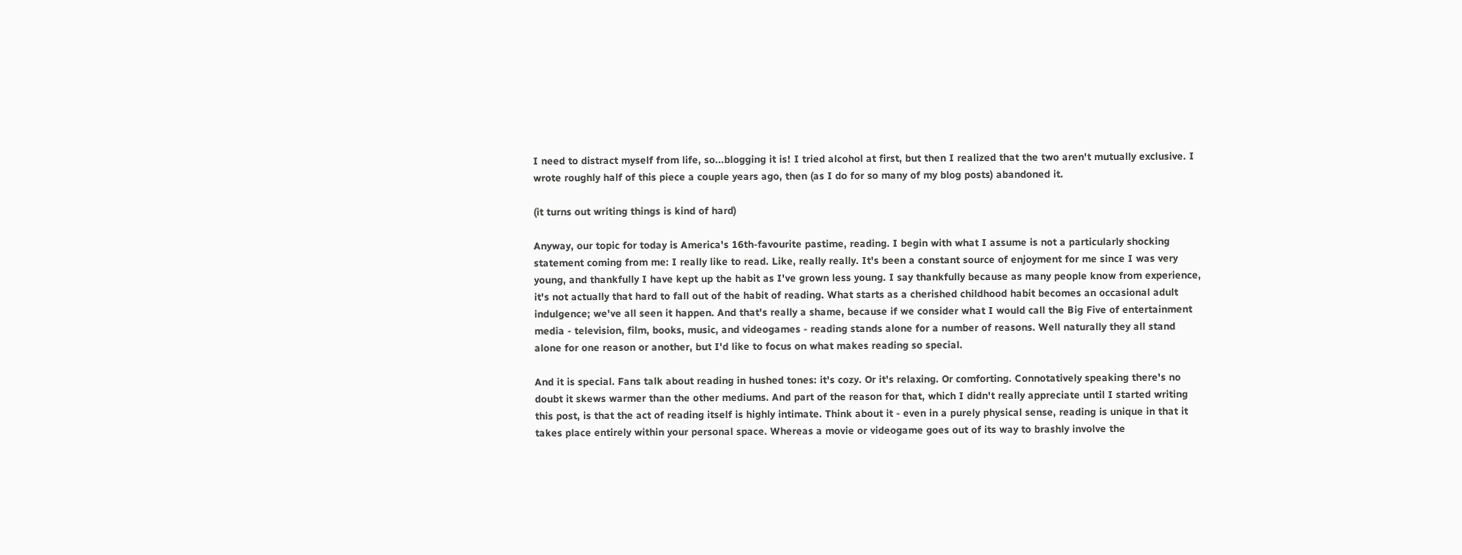I need to distract myself from life, so...blogging it is! I tried alcohol at first, but then I realized that the two aren't mutually exclusive. I wrote roughly half of this piece a couple years ago, then (as I do for so many of my blog posts) abandoned it.

(it turns out writing things is kind of hard)

Anyway, our topic for today is America's 16th-favourite pastime, reading. I begin with what I assume is not a particularly shocking statement coming from me: I really like to read. Like, really really. It's been a constant source of enjoyment for me since I was very young, and thankfully I have kept up the habit as I've grown less young. I say thankfully because as many people know from experience, it's not actually that hard to fall out of the habit of reading. What starts as a cherished childhood habit becomes an occasional adult indulgence; we've all seen it happen. And that's really a shame, because if we consider what I would call the Big Five of entertainment media - television, film, books, music, and videogames - reading stands alone for a number of reasons. Well naturally they all stand alone for one reason or another, but I'd like to focus on what makes reading so special.

And it is special. Fans talk about reading in hushed tones: it's cozy. Or it's relaxing. Or comforting. Connotatively speaking there's no doubt it skews warmer than the other mediums. And part of the reason for that, which I didn't really appreciate until I started writing this post, is that the act of reading itself is highly intimate. Think about it - even in a purely physical sense, reading is unique in that it takes place entirely within your personal space. Whereas a movie or videogame goes out of its way to brashly involve the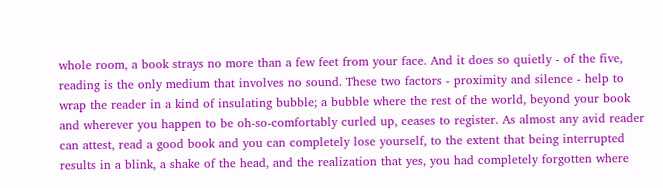whole room, a book strays no more than a few feet from your face. And it does so quietly - of the five, reading is the only medium that involves no sound. These two factors - proximity and silence - help to wrap the reader in a kind of insulating bubble; a bubble where the rest of the world, beyond your book and wherever you happen to be oh-so-comfortably curled up, ceases to register. As almost any avid reader can attest, read a good book and you can completely lose yourself, to the extent that being interrupted results in a blink, a shake of the head, and the realization that yes, you had completely forgotten where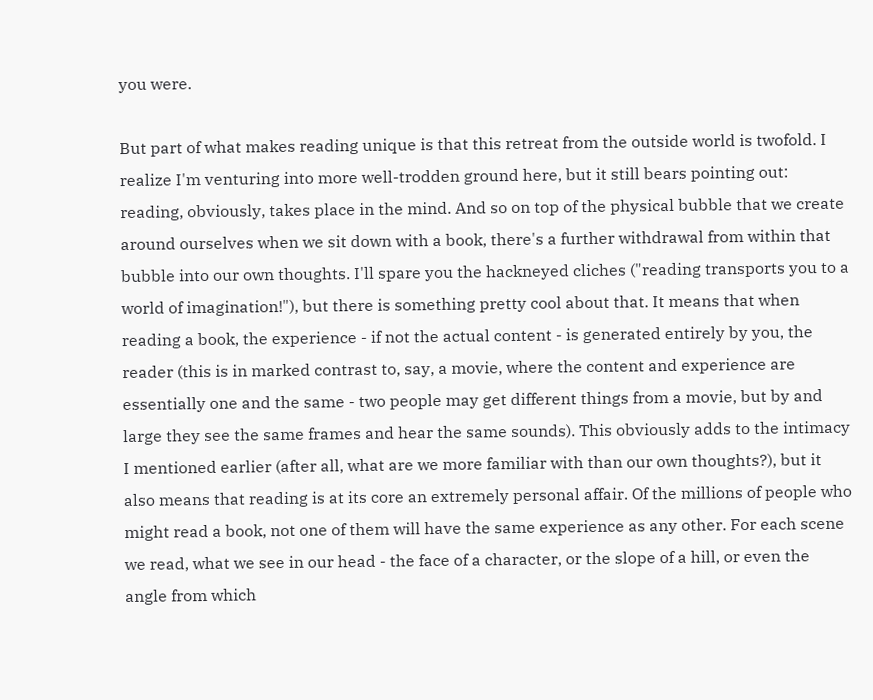you were.

But part of what makes reading unique is that this retreat from the outside world is twofold. I realize I'm venturing into more well-trodden ground here, but it still bears pointing out: reading, obviously, takes place in the mind. And so on top of the physical bubble that we create around ourselves when we sit down with a book, there's a further withdrawal from within that bubble into our own thoughts. I'll spare you the hackneyed cliches ("reading transports you to a world of imagination!"), but there is something pretty cool about that. It means that when reading a book, the experience - if not the actual content - is generated entirely by you, the reader (this is in marked contrast to, say, a movie, where the content and experience are essentially one and the same - two people may get different things from a movie, but by and large they see the same frames and hear the same sounds). This obviously adds to the intimacy I mentioned earlier (after all, what are we more familiar with than our own thoughts?), but it also means that reading is at its core an extremely personal affair. Of the millions of people who might read a book, not one of them will have the same experience as any other. For each scene we read, what we see in our head - the face of a character, or the slope of a hill, or even the angle from which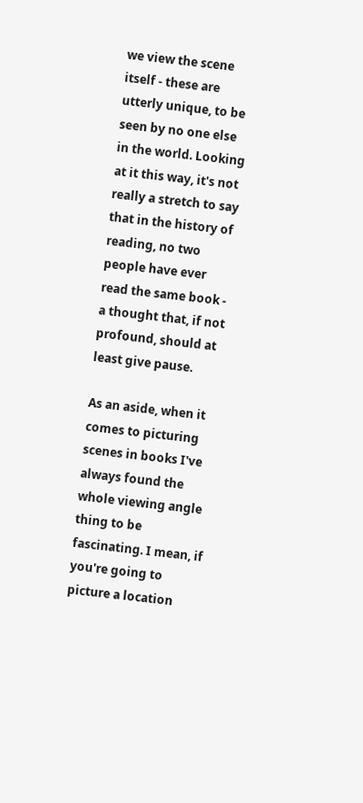we view the scene itself - these are utterly unique, to be seen by no one else in the world. Looking at it this way, it's not really a stretch to say that in the history of reading, no two people have ever read the same book - a thought that, if not profound, should at least give pause.

As an aside, when it comes to picturing scenes in books I've always found the whole viewing angle thing to be fascinating. I mean, if you're going to picture a location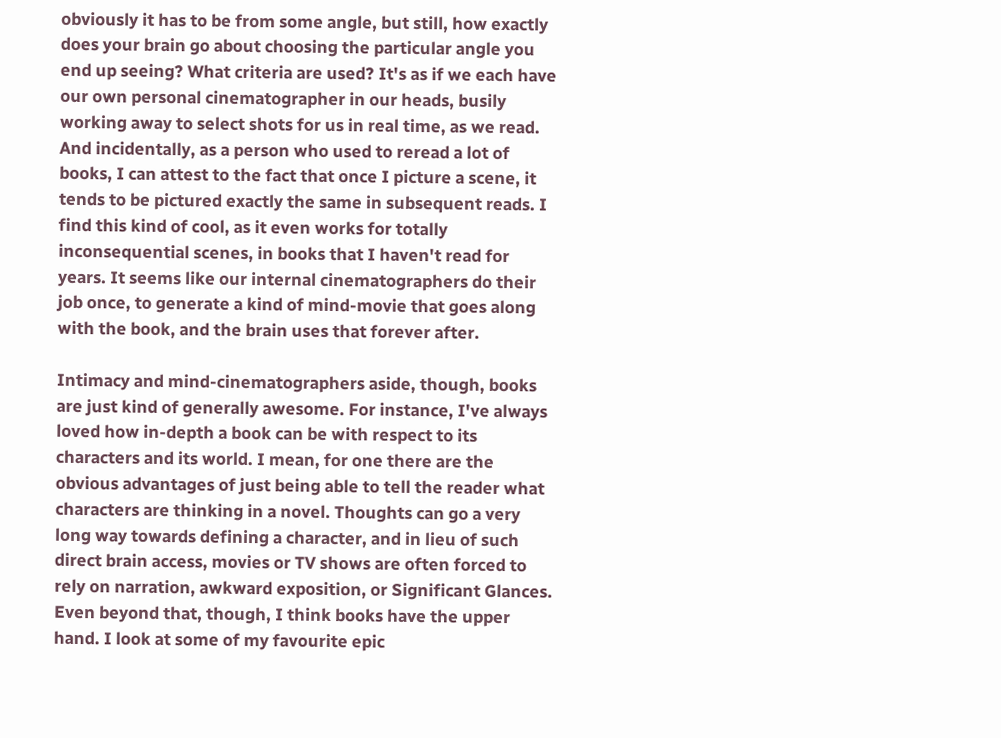obviously it has to be from some angle, but still, how exactly does your brain go about choosing the particular angle you end up seeing? What criteria are used? It's as if we each have our own personal cinematographer in our heads, busily working away to select shots for us in real time, as we read. And incidentally, as a person who used to reread a lot of books, I can attest to the fact that once I picture a scene, it tends to be pictured exactly the same in subsequent reads. I find this kind of cool, as it even works for totally inconsequential scenes, in books that I haven't read for years. It seems like our internal cinematographers do their job once, to generate a kind of mind-movie that goes along with the book, and the brain uses that forever after.

Intimacy and mind-cinematographers aside, though, books are just kind of generally awesome. For instance, I've always loved how in-depth a book can be with respect to its characters and its world. I mean, for one there are the obvious advantages of just being able to tell the reader what characters are thinking in a novel. Thoughts can go a very long way towards defining a character, and in lieu of such direct brain access, movies or TV shows are often forced to rely on narration, awkward exposition, or Significant Glances. Even beyond that, though, I think books have the upper hand. I look at some of my favourite epic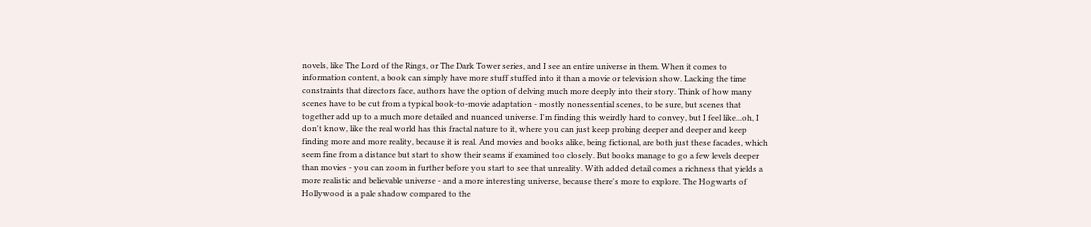novels, like The Lord of the Rings, or The Dark Tower series, and I see an entire universe in them. When it comes to information content, a book can simply have more stuff stuffed into it than a movie or television show. Lacking the time constraints that directors face, authors have the option of delving much more deeply into their story. Think of how many scenes have to be cut from a typical book-to-movie adaptation - mostly nonessential scenes, to be sure, but scenes that together add up to a much more detailed and nuanced universe. I'm finding this weirdly hard to convey, but I feel like...oh, I don't know, like the real world has this fractal nature to it, where you can just keep probing deeper and deeper and keep finding more and more reality, because it is real. And movies and books alike, being fictional, are both just these facades, which seem fine from a distance but start to show their seams if examined too closely. But books manage to go a few levels deeper than movies - you can zoom in further before you start to see that unreality. With added detail comes a richness that yields a more realistic and believable universe - and a more interesting universe, because there's more to explore. The Hogwarts of Hollywood is a pale shadow compared to the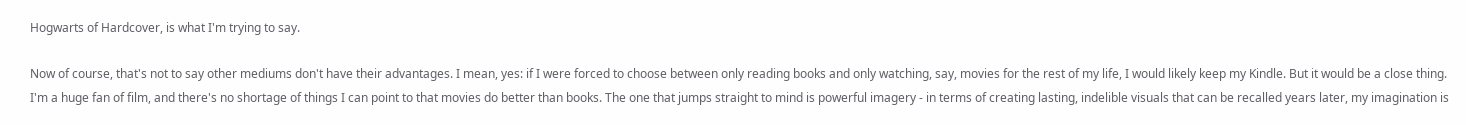Hogwarts of Hardcover, is what I'm trying to say.

Now of course, that's not to say other mediums don't have their advantages. I mean, yes: if I were forced to choose between only reading books and only watching, say, movies for the rest of my life, I would likely keep my Kindle. But it would be a close thing. I'm a huge fan of film, and there's no shortage of things I can point to that movies do better than books. The one that jumps straight to mind is powerful imagery - in terms of creating lasting, indelible visuals that can be recalled years later, my imagination is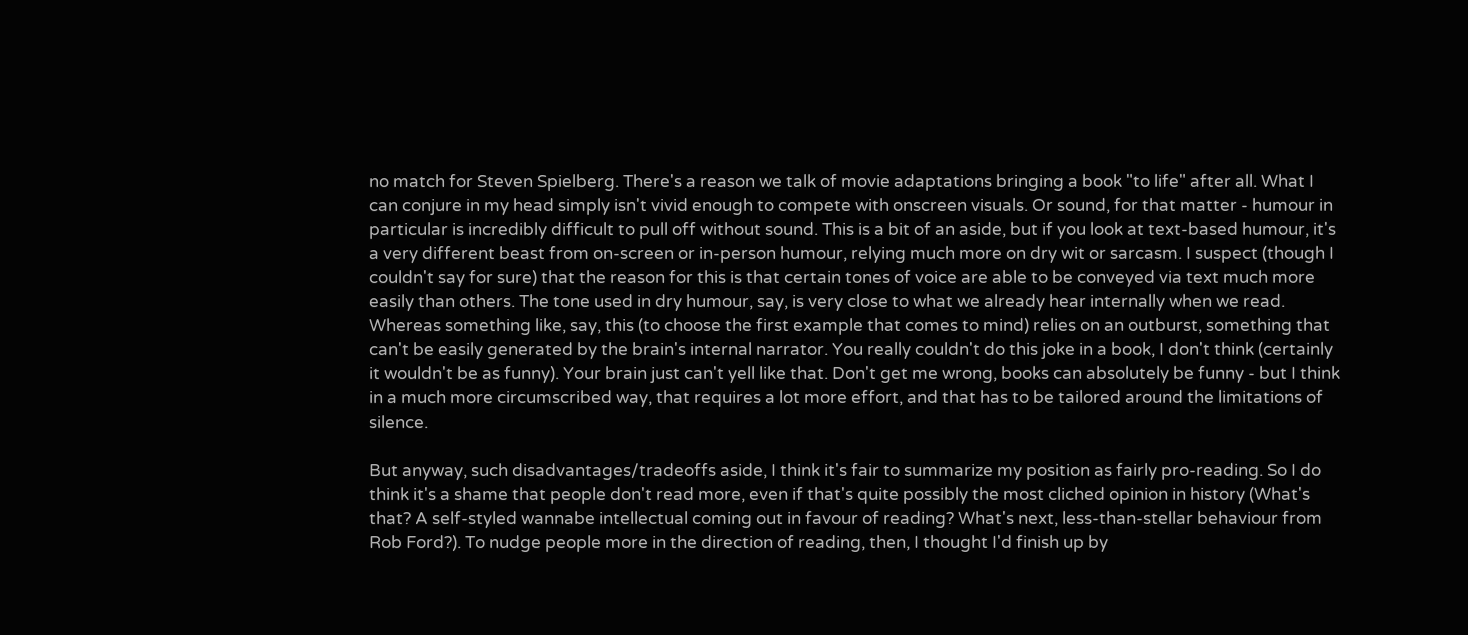no match for Steven Spielberg. There's a reason we talk of movie adaptations bringing a book "to life" after all. What I can conjure in my head simply isn't vivid enough to compete with onscreen visuals. Or sound, for that matter - humour in particular is incredibly difficult to pull off without sound. This is a bit of an aside, but if you look at text-based humour, it's a very different beast from on-screen or in-person humour, relying much more on dry wit or sarcasm. I suspect (though I couldn't say for sure) that the reason for this is that certain tones of voice are able to be conveyed via text much more easily than others. The tone used in dry humour, say, is very close to what we already hear internally when we read. Whereas something like, say, this (to choose the first example that comes to mind) relies on an outburst, something that can't be easily generated by the brain's internal narrator. You really couldn't do this joke in a book, I don't think (certainly it wouldn't be as funny). Your brain just can't yell like that. Don't get me wrong, books can absolutely be funny - but I think in a much more circumscribed way, that requires a lot more effort, and that has to be tailored around the limitations of silence.

But anyway, such disadvantages/tradeoffs aside, I think it's fair to summarize my position as fairly pro-reading. So I do think it's a shame that people don't read more, even if that's quite possibly the most cliched opinion in history (What's that? A self-styled wannabe intellectual coming out in favour of reading? What's next, less-than-stellar behaviour from Rob Ford?). To nudge people more in the direction of reading, then, I thought I'd finish up by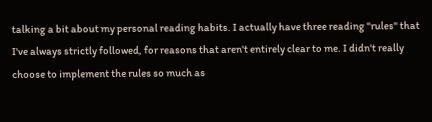talking a bit about my personal reading habits. I actually have three reading "rules" that I've always strictly followed, for reasons that aren't entirely clear to me. I didn't really choose to implement the rules so much as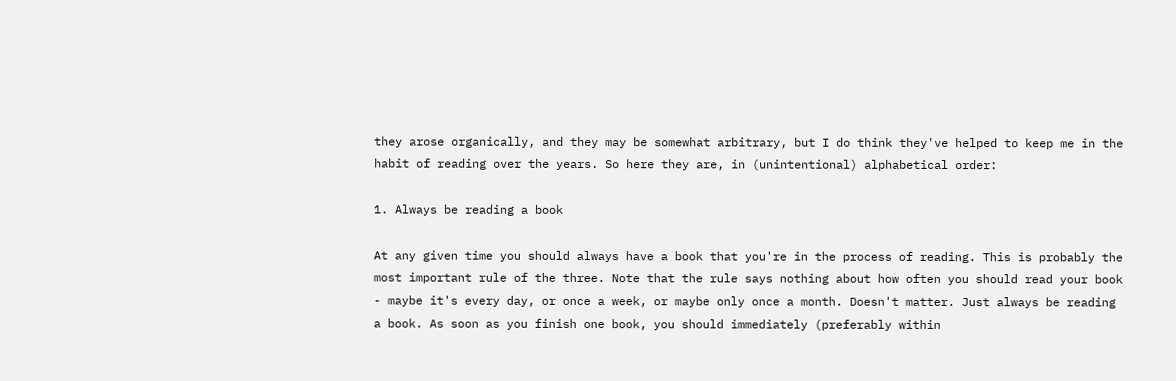they arose organically, and they may be somewhat arbitrary, but I do think they've helped to keep me in the habit of reading over the years. So here they are, in (unintentional) alphabetical order:

1. Always be reading a book

At any given time you should always have a book that you're in the process of reading. This is probably the most important rule of the three. Note that the rule says nothing about how often you should read your book - maybe it's every day, or once a week, or maybe only once a month. Doesn't matter. Just always be reading a book. As soon as you finish one book, you should immediately (preferably within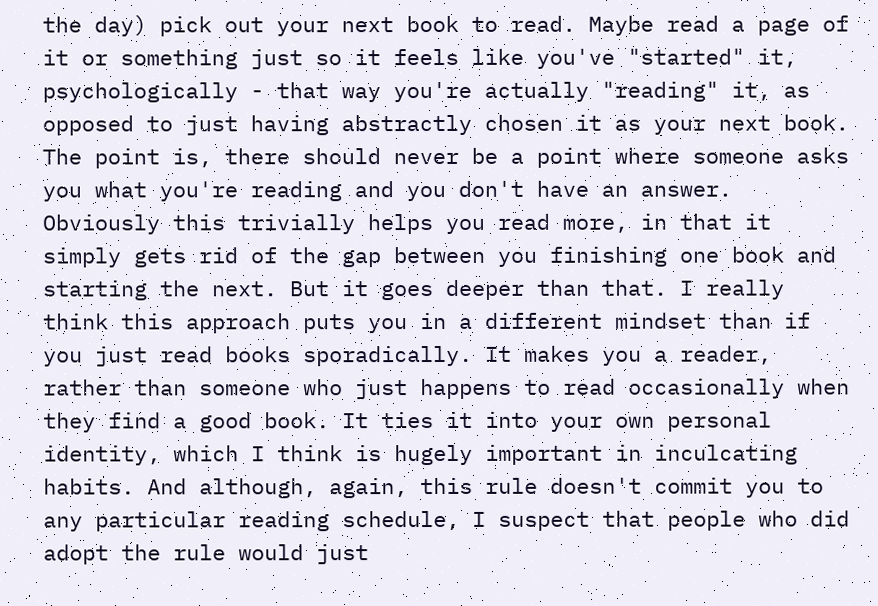the day) pick out your next book to read. Maybe read a page of it or something just so it feels like you've "started" it, psychologically - that way you're actually "reading" it, as opposed to just having abstractly chosen it as your next book. The point is, there should never be a point where someone asks you what you're reading and you don't have an answer. Obviously this trivially helps you read more, in that it simply gets rid of the gap between you finishing one book and starting the next. But it goes deeper than that. I really think this approach puts you in a different mindset than if you just read books sporadically. It makes you a reader, rather than someone who just happens to read occasionally when they find a good book. It ties it into your own personal identity, which I think is hugely important in inculcating habits. And although, again, this rule doesn't commit you to any particular reading schedule, I suspect that people who did adopt the rule would just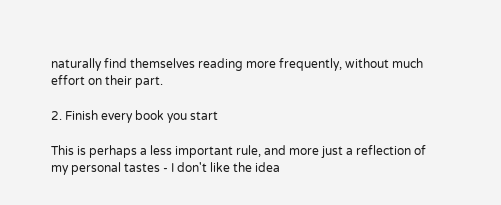naturally find themselves reading more frequently, without much effort on their part.

2. Finish every book you start

This is perhaps a less important rule, and more just a reflection of my personal tastes - I don't like the idea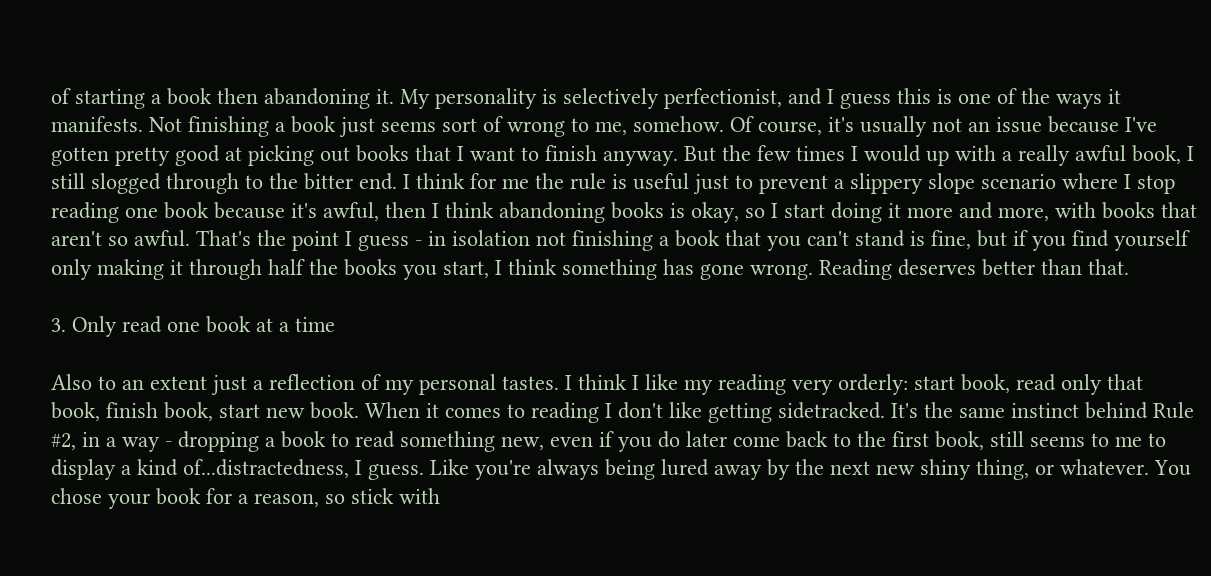of starting a book then abandoning it. My personality is selectively perfectionist, and I guess this is one of the ways it manifests. Not finishing a book just seems sort of wrong to me, somehow. Of course, it's usually not an issue because I've gotten pretty good at picking out books that I want to finish anyway. But the few times I would up with a really awful book, I still slogged through to the bitter end. I think for me the rule is useful just to prevent a slippery slope scenario where I stop reading one book because it's awful, then I think abandoning books is okay, so I start doing it more and more, with books that aren't so awful. That's the point I guess - in isolation not finishing a book that you can't stand is fine, but if you find yourself only making it through half the books you start, I think something has gone wrong. Reading deserves better than that.

3. Only read one book at a time

Also to an extent just a reflection of my personal tastes. I think I like my reading very orderly: start book, read only that book, finish book, start new book. When it comes to reading I don't like getting sidetracked. It's the same instinct behind Rule #2, in a way - dropping a book to read something new, even if you do later come back to the first book, still seems to me to display a kind of...distractedness, I guess. Like you're always being lured away by the next new shiny thing, or whatever. You chose your book for a reason, so stick with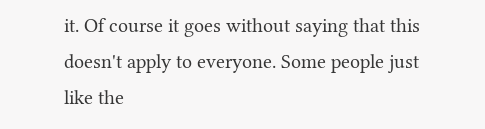it. Of course it goes without saying that this doesn't apply to everyone. Some people just like the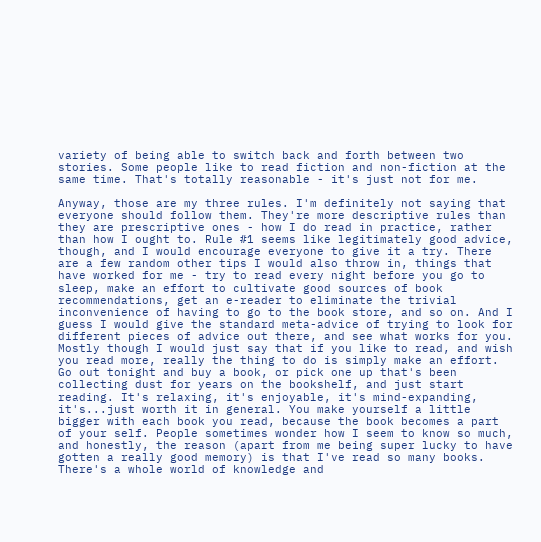variety of being able to switch back and forth between two stories. Some people like to read fiction and non-fiction at the same time. That's totally reasonable - it's just not for me.

Anyway, those are my three rules. I'm definitely not saying that everyone should follow them. They're more descriptive rules than they are prescriptive ones - how I do read in practice, rather than how I ought to. Rule #1 seems like legitimately good advice, though, and I would encourage everyone to give it a try. There are a few random other tips I would also throw in, things that have worked for me - try to read every night before you go to sleep, make an effort to cultivate good sources of book recommendations, get an e-reader to eliminate the trivial inconvenience of having to go to the book store, and so on. And I guess I would give the standard meta-advice of trying to look for different pieces of advice out there, and see what works for you. Mostly though I would just say that if you like to read, and wish you read more, really the thing to do is simply make an effort. Go out tonight and buy a book, or pick one up that's been collecting dust for years on the bookshelf, and just start reading. It's relaxing, it's enjoyable, it's mind-expanding, it's...just worth it in general. You make yourself a little bigger with each book you read, because the book becomes a part of your self. People sometimes wonder how I seem to know so much, and honestly, the reason (apart from me being super lucky to have gotten a really good memory) is that I've read so many books. There's a whole world of knowledge and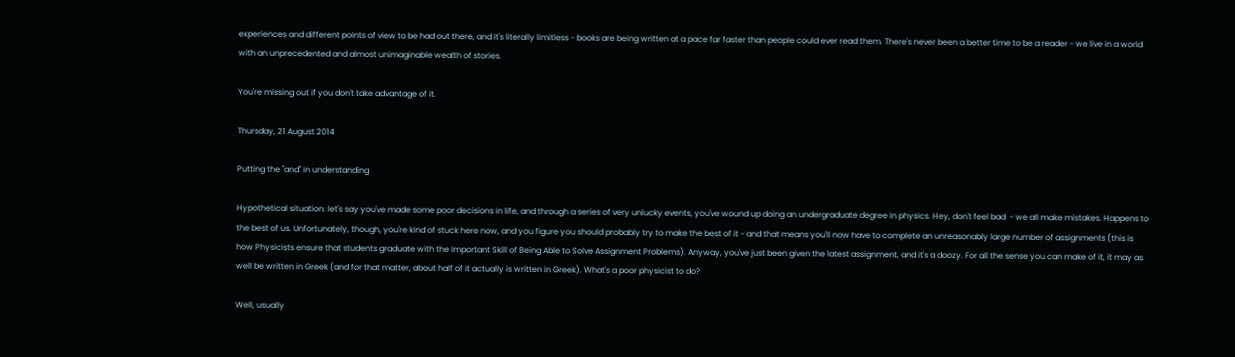experiences and different points of view to be had out there, and it's literally limitless - books are being written at a pace far faster than people could ever read them. There's never been a better time to be a reader - we live in a world with an unprecedented and almost unimaginable wealth of stories.

You're missing out if you don't take advantage of it.

Thursday, 21 August 2014

Putting the "and" in understanding

Hypothetical situation: let's say you've made some poor decisions in life, and through a series of very unlucky events, you've wound up doing an undergraduate degree in physics. Hey, don't feel bad  - we all make mistakes. Happens to the best of us. Unfortunately, though, you're kind of stuck here now, and you figure you should probably try to make the best of it - and that means you'll now have to complete an unreasonably large number of assignments (this is how Physicists ensure that students graduate with the Important Skill of Being Able to Solve Assignment Problems). Anyway, you've just been given the latest assignment, and it's a doozy. For all the sense you can make of it, it may as well be written in Greek (and for that matter, about half of it actually is written in Greek). What's a poor physicist to do?

Well, usually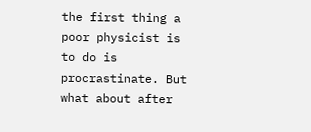the first thing a poor physicist is to do is procrastinate. But what about after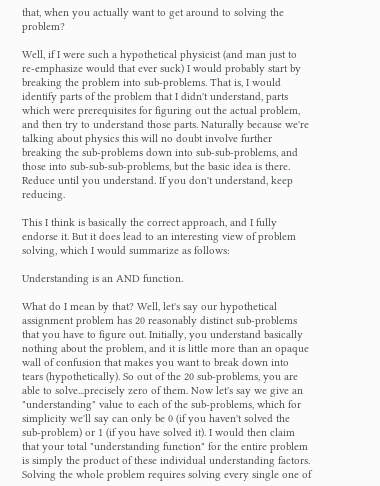that, when you actually want to get around to solving the problem?

Well, if I were such a hypothetical physicist (and man just to re-emphasize would that ever suck) I would probably start by breaking the problem into sub-problems. That is, I would identify parts of the problem that I didn't understand, parts which were prerequisites for figuring out the actual problem, and then try to understand those parts. Naturally because we're talking about physics this will no doubt involve further breaking the sub-problems down into sub-sub-problems, and those into sub-sub-sub-problems, but the basic idea is there. Reduce until you understand. If you don't understand, keep reducing.

This I think is basically the correct approach, and I fully endorse it. But it does lead to an interesting view of problem solving, which I would summarize as follows:

Understanding is an AND function.

What do I mean by that? Well, let's say our hypothetical assignment problem has 20 reasonably distinct sub-problems that you have to figure out. Initially, you understand basically nothing about the problem, and it is little more than an opaque wall of confusion that makes you want to break down into tears (hypothetically). So out of the 20 sub-problems, you are able to solve...precisely zero of them. Now let's say we give an "understanding" value to each of the sub-problems, which for simplicity we'll say can only be 0 (if you haven't solved the sub-problem) or 1 (if you have solved it). I would then claim that your total "understanding function" for the entire problem is simply the product of these individual understanding factors. Solving the whole problem requires solving every single one of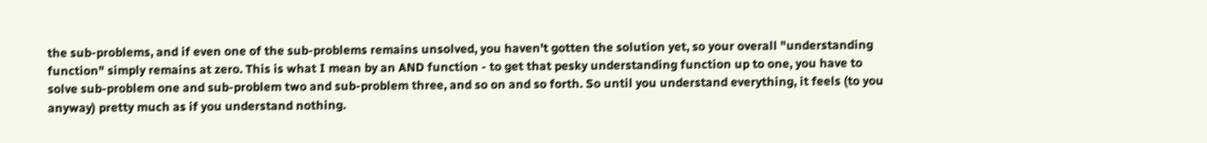the sub-problems, and if even one of the sub-problems remains unsolved, you haven't gotten the solution yet, so your overall "understanding function" simply remains at zero. This is what I mean by an AND function - to get that pesky understanding function up to one, you have to solve sub-problem one and sub-problem two and sub-problem three, and so on and so forth. So until you understand everything, it feels (to you anyway) pretty much as if you understand nothing.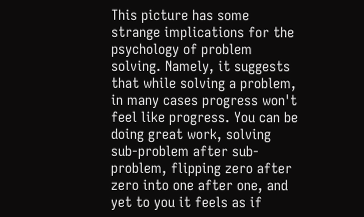This picture has some strange implications for the psychology of problem solving. Namely, it suggests that while solving a problem, in many cases progress won't feel like progress. You can be doing great work, solving sub-problem after sub-problem, flipping zero after zero into one after one, and yet to you it feels as if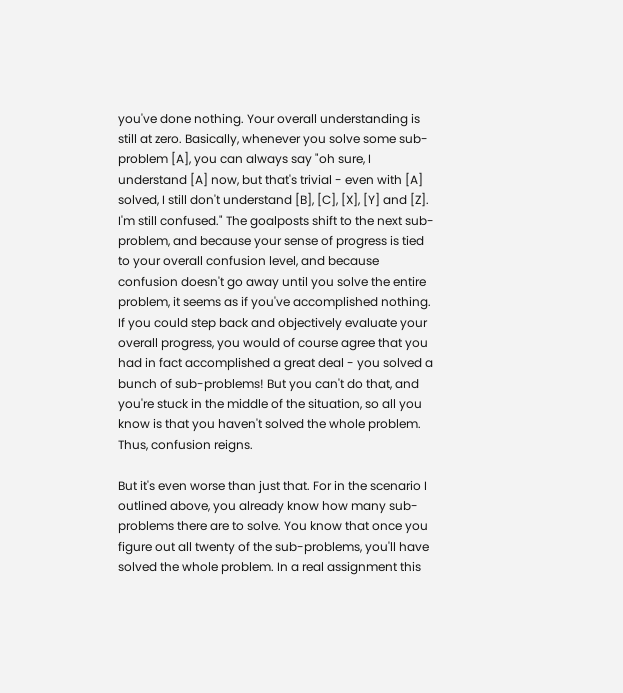you've done nothing. Your overall understanding is still at zero. Basically, whenever you solve some sub-problem [A], you can always say "oh sure, I understand [A] now, but that's trivial - even with [A] solved, I still don't understand [B], [C], [X], [Y] and [Z]. I'm still confused." The goalposts shift to the next sub-problem, and because your sense of progress is tied to your overall confusion level, and because confusion doesn't go away until you solve the entire problem, it seems as if you've accomplished nothing. If you could step back and objectively evaluate your overall progress, you would of course agree that you had in fact accomplished a great deal - you solved a bunch of sub-problems! But you can't do that, and you're stuck in the middle of the situation, so all you know is that you haven't solved the whole problem. Thus, confusion reigns.

But it's even worse than just that. For in the scenario I outlined above, you already know how many sub-problems there are to solve. You know that once you figure out all twenty of the sub-problems, you'll have solved the whole problem. In a real assignment this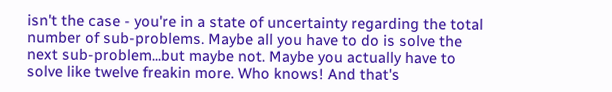isn't the case - you're in a state of uncertainty regarding the total number of sub-problems. Maybe all you have to do is solve the next sub-problem...but maybe not. Maybe you actually have to solve like twelve freakin more. Who knows! And that's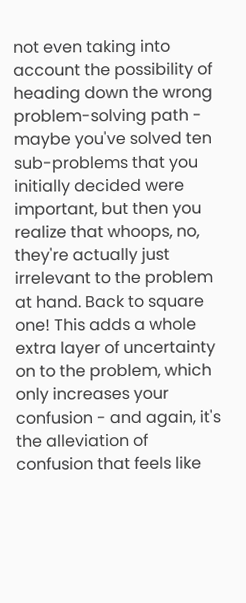not even taking into account the possibility of heading down the wrong problem-solving path - maybe you've solved ten sub-problems that you initially decided were important, but then you realize that whoops, no, they're actually just irrelevant to the problem at hand. Back to square one! This adds a whole extra layer of uncertainty on to the problem, which only increases your confusion - and again, it's the alleviation of confusion that feels like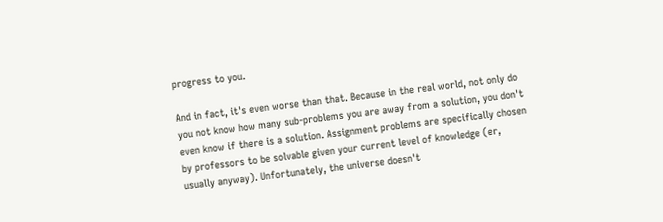progress to you.

And in fact, it's even worse than that. Because in the real world, not only do you not know how many sub-problems you are away from a solution, you don't even know if there is a solution. Assignment problems are specifically chosen by professors to be solvable given your current level of knowledge (er, usually anyway). Unfortunately, the universe doesn't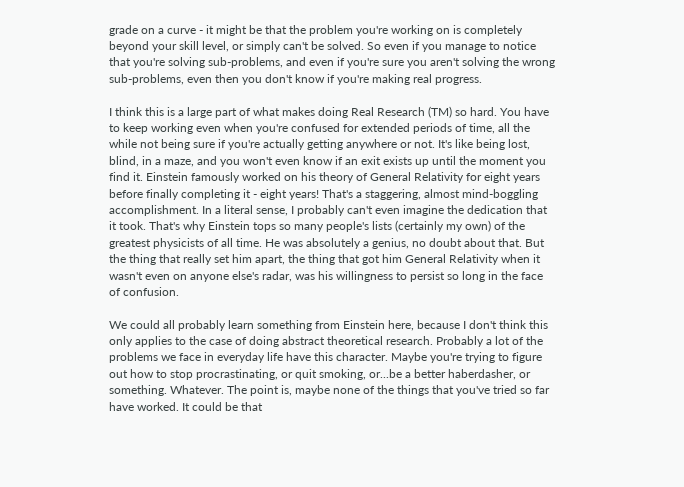grade on a curve - it might be that the problem you're working on is completely beyond your skill level, or simply can't be solved. So even if you manage to notice that you're solving sub-problems, and even if you're sure you aren't solving the wrong sub-problems, even then you don't know if you're making real progress.

I think this is a large part of what makes doing Real Research (TM) so hard. You have to keep working even when you're confused for extended periods of time, all the while not being sure if you're actually getting anywhere or not. It's like being lost, blind, in a maze, and you won't even know if an exit exists up until the moment you find it. Einstein famously worked on his theory of General Relativity for eight years before finally completing it - eight years! That's a staggering, almost mind-boggling accomplishment. In a literal sense, I probably can't even imagine the dedication that it took. That's why Einstein tops so many people's lists (certainly my own) of the greatest physicists of all time. He was absolutely a genius, no doubt about that. But the thing that really set him apart, the thing that got him General Relativity when it wasn't even on anyone else's radar, was his willingness to persist so long in the face of confusion.

We could all probably learn something from Einstein here, because I don't think this only applies to the case of doing abstract theoretical research. Probably a lot of the problems we face in everyday life have this character. Maybe you're trying to figure out how to stop procrastinating, or quit smoking, or...be a better haberdasher, or something. Whatever. The point is, maybe none of the things that you've tried so far have worked. It could be that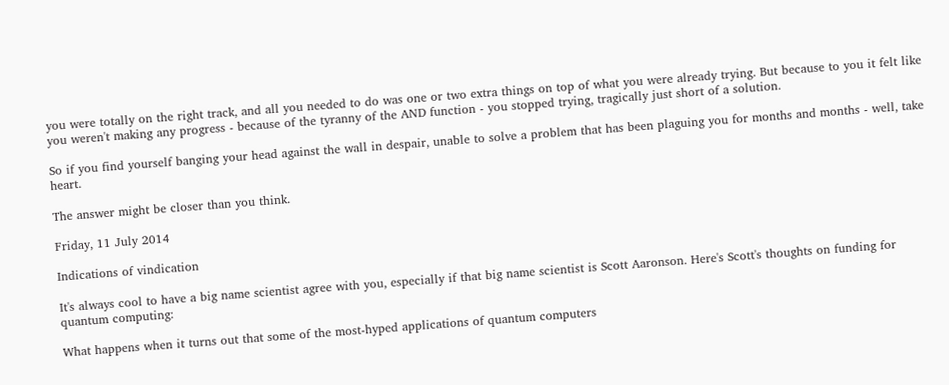you were totally on the right track, and all you needed to do was one or two extra things on top of what you were already trying. But because to you it felt like you weren't making any progress - because of the tyranny of the AND function - you stopped trying, tragically just short of a solution.

So if you find yourself banging your head against the wall in despair, unable to solve a problem that has been plaguing you for months and months - well, take heart.

The answer might be closer than you think.

Friday, 11 July 2014

Indications of vindication

It's always cool to have a big name scientist agree with you, especially if that big name scientist is Scott Aaronson. Here's Scott's thoughts on funding for quantum computing:

What happens when it turns out that some of the most-hyped applications of quantum computers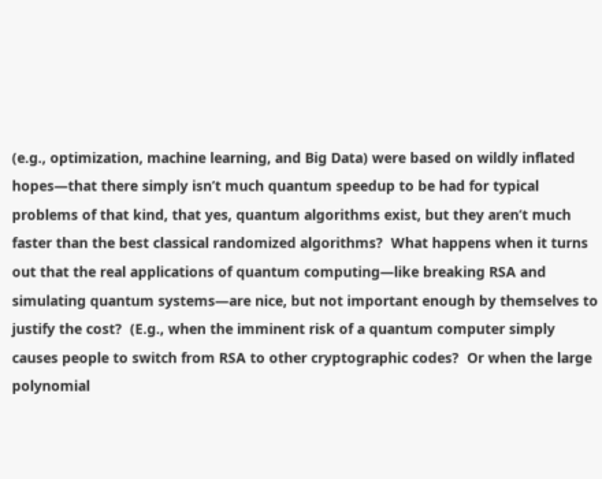(e.g., optimization, machine learning, and Big Data) were based on wildly inflated hopes—that there simply isn’t much quantum speedup to be had for typical problems of that kind, that yes, quantum algorithms exist, but they aren’t much faster than the best classical randomized algorithms?  What happens when it turns out that the real applications of quantum computing—like breaking RSA and simulating quantum systems—are nice, but not important enough by themselves to justify the cost?  (E.g., when the imminent risk of a quantum computer simply causes people to switch from RSA to other cryptographic codes?  Or when the large polynomial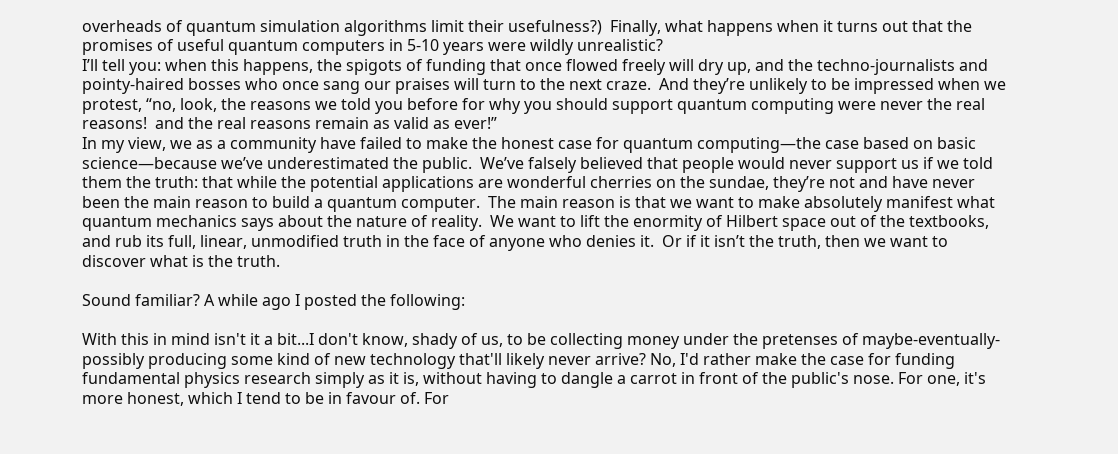overheads of quantum simulation algorithms limit their usefulness?)  Finally, what happens when it turns out that the promises of useful quantum computers in 5-10 years were wildly unrealistic?
I’ll tell you: when this happens, the spigots of funding that once flowed freely will dry up, and the techno-journalists and pointy-haired bosses who once sang our praises will turn to the next craze.  And they’re unlikely to be impressed when we protest, “no, look, the reasons we told you before for why you should support quantum computing were never the real reasons!  and the real reasons remain as valid as ever!”
In my view, we as a community have failed to make the honest case for quantum computing—the case based on basic science—because we’ve underestimated the public.  We’ve falsely believed that people would never support us if we told them the truth: that while the potential applications are wonderful cherries on the sundae, they’re not and have never been the main reason to build a quantum computer.  The main reason is that we want to make absolutely manifest what quantum mechanics says about the nature of reality.  We want to lift the enormity of Hilbert space out of the textbooks, and rub its full, linear, unmodified truth in the face of anyone who denies it.  Or if it isn’t the truth, then we want to discover what is the truth.

Sound familiar? A while ago I posted the following:

With this in mind isn't it a bit...I don't know, shady of us, to be collecting money under the pretenses of maybe-eventually-possibly producing some kind of new technology that'll likely never arrive? No, I'd rather make the case for funding fundamental physics research simply as it is, without having to dangle a carrot in front of the public's nose. For one, it's more honest, which I tend to be in favour of. For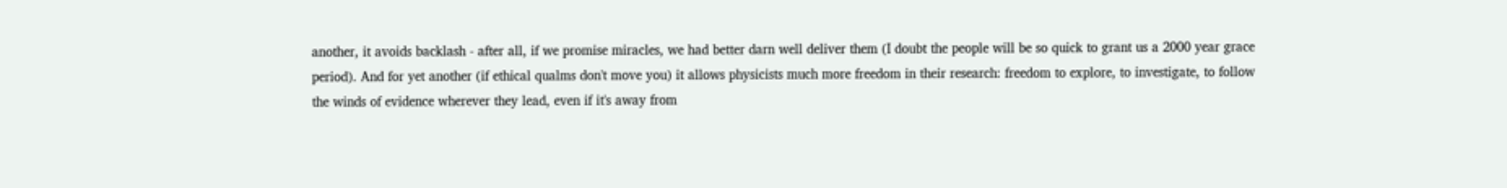another, it avoids backlash - after all, if we promise miracles, we had better darn well deliver them (I doubt the people will be so quick to grant us a 2000 year grace period). And for yet another (if ethical qualms don't move you) it allows physicists much more freedom in their research: freedom to explore, to investigate, to follow the winds of evidence wherever they lead, even if it's away from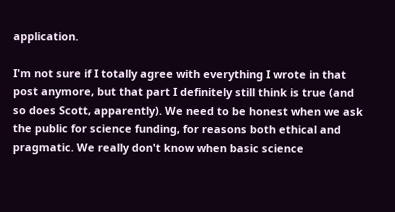application.

I'm not sure if I totally agree with everything I wrote in that post anymore, but that part I definitely still think is true (and so does Scott, apparently). We need to be honest when we ask the public for science funding, for reasons both ethical and pragmatic. We really don't know when basic science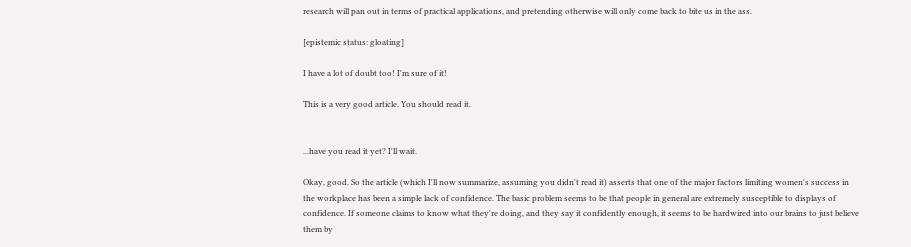research will pan out in terms of practical applications, and pretending otherwise will only come back to bite us in the ass.

[epistemic status: gloating]

I have a lot of doubt too! I'm sure of it!

This is a very good article. You should read it.


...have you read it yet? I'll wait.

Okay, good. So the article (which I'll now summarize, assuming you didn't read it) asserts that one of the major factors limiting women's success in the workplace has been a simple lack of confidence. The basic problem seems to be that people in general are extremely susceptible to displays of confidence. If someone claims to know what they're doing, and they say it confidently enough, it seems to be hardwired into our brains to just believe them by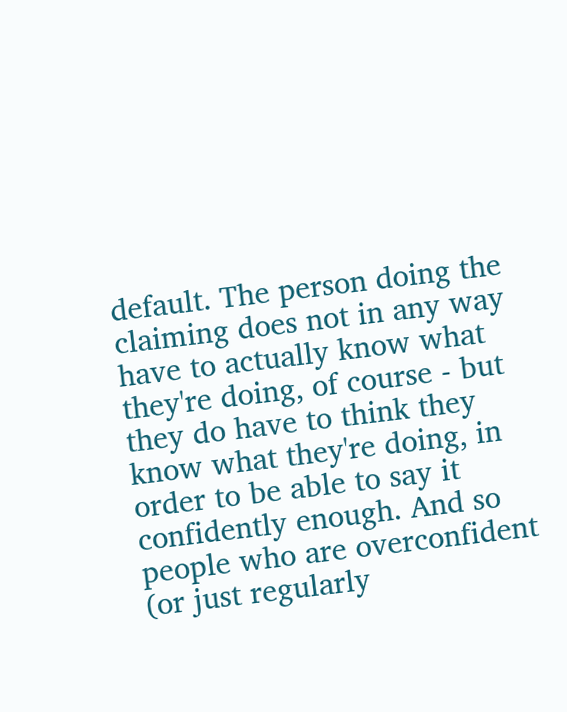default. The person doing the claiming does not in any way have to actually know what they're doing, of course - but they do have to think they know what they're doing, in order to be able to say it confidently enough. And so people who are overconfident (or just regularly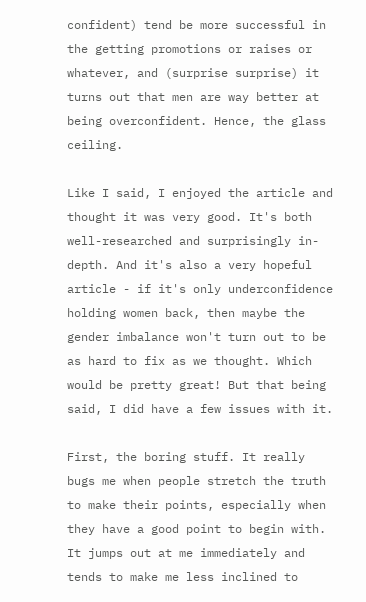confident) tend be more successful in the getting promotions or raises or whatever, and (surprise surprise) it turns out that men are way better at being overconfident. Hence, the glass ceiling.

Like I said, I enjoyed the article and thought it was very good. It's both well-researched and surprisingly in-depth. And it's also a very hopeful article - if it's only underconfidence holding women back, then maybe the gender imbalance won't turn out to be as hard to fix as we thought. Which would be pretty great! But that being said, I did have a few issues with it.

First, the boring stuff. It really bugs me when people stretch the truth to make their points, especially when they have a good point to begin with. It jumps out at me immediately and tends to make me less inclined to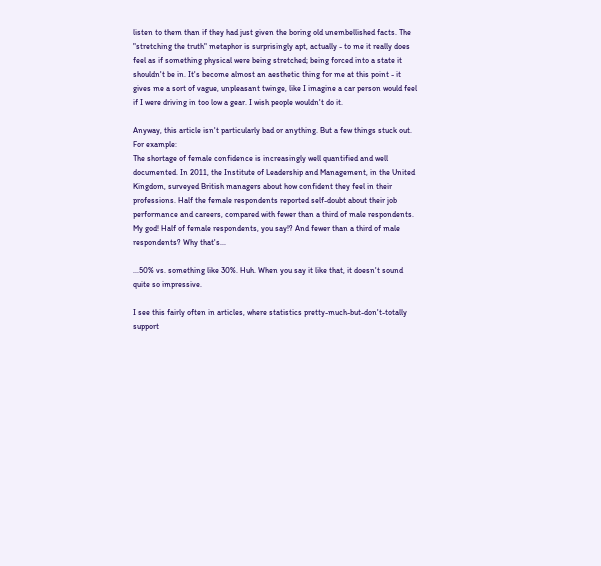listen to them than if they had just given the boring old unembellished facts. The "stretching the truth" metaphor is surprisingly apt, actually - to me it really does feel as if something physical were being stretched; being forced into a state it shouldn't be in. It's become almost an aesthetic thing for me at this point - it gives me a sort of vague, unpleasant twinge, like I imagine a car person would feel if I were driving in too low a gear. I wish people wouldn't do it.

Anyway, this article isn't particularly bad or anything. But a few things stuck out. For example:
The shortage of female confidence is increasingly well quantified and well documented. In 2011, the Institute of Leadership and Management, in the United Kingdom, surveyed British managers about how confident they feel in their professions. Half the female respondents reported self-doubt about their job performance and careers, compared with fewer than a third of male respondents.
My god! Half of female respondents, you say!? And fewer than a third of male respondents? Why that's...

...50% vs. something like 30%. Huh. When you say it like that, it doesn't sound quite so impressive.

I see this fairly often in articles, where statistics pretty-much-but-don't-totally support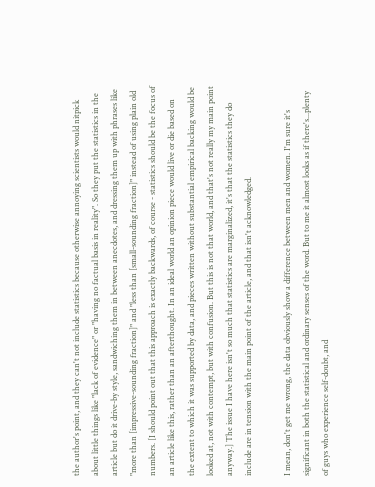the author's point, and they can't not include statistics because otherwise annoying scientists would nitpick about little things like "lack of evidence" or "having no factual basis in reality". So they put the statistics in the article but do it drive-by style, sandwiching them in between anecdotes, and dressing them up with phrases like "more than [impressive-sounding fraction]" and "less than [small-sounding fraction]" instead of using plain old numbers. [I should point out that this approach is exactly backwards, of course - statistics should be the focus of an article like this, rather than an afterthought. In an ideal world an opinion piece would live or die based on the extent to which it was supported by data, and pieces written without substantial empirical backing would be looked at, not with contempt, but with confusion. But this is not that world, and that's not really my main point anyway.] The issue I have here isn't so much that statistics are marginalized, it's that the statistics they do include are in tension with the main point of the article, and that isn't acknowledged.

I mean, don't get me wrong, the data obviously show a difference between men and women. I'm sure it's significant in both the statistical and ordinary senses of the word. But to me it almost looks as if there's...plenty of guys who experience self-doubt, and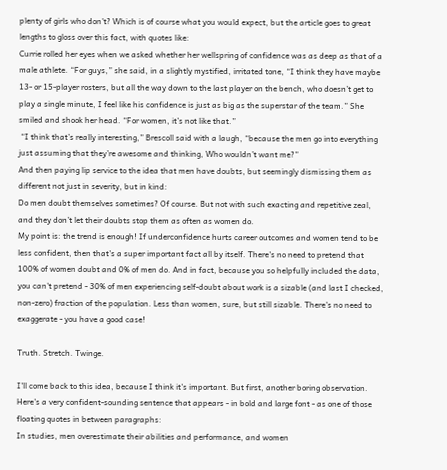plenty of girls who don't? Which is of course what you would expect, but the article goes to great lengths to gloss over this fact, with quotes like:
Currie rolled her eyes when we asked whether her wellspring of confidence was as deep as that of a male athlete. “For guys,” she said, in a slightly mystified, irritated tone, “I think they have maybe 13- or 15-player rosters, but all the way down to the last player on the bench, who doesn’t get to play a single minute, I feel like his confidence is just as big as the superstar of the team.” She smiled and shook her head. “For women, it’s not like that.”
 “I think that’s really interesting,” Brescoll said with a laugh, “because the men go into everything just assuming that they’re awesome and thinking, Who wouldn’t want me?”
And then paying lip service to the idea that men have doubts, but seemingly dismissing them as different not just in severity, but in kind:
Do men doubt themselves sometimes? Of course. But not with such exacting and repetitive zeal, and they don’t let their doubts stop them as often as women do.
My point is: the trend is enough! If underconfidence hurts career outcomes and women tend to be less confident, then that's a super important fact all by itself. There's no need to pretend that 100% of women doubt and 0% of men do. And in fact, because you so helpfully included the data, you can't pretend - 30% of men experiencing self-doubt about work is a sizable (and last I checked, non-zero) fraction of the population. Less than women, sure, but still sizable. There's no need to exaggerate - you have a good case!

Truth. Stretch. Twinge.

I'll come back to this idea, because I think it's important. But first, another boring observation. Here's a very confident-sounding sentence that appears - in bold and large font - as one of those floating quotes in between paragraphs:
In studies, men overestimate their abilities and performance, and women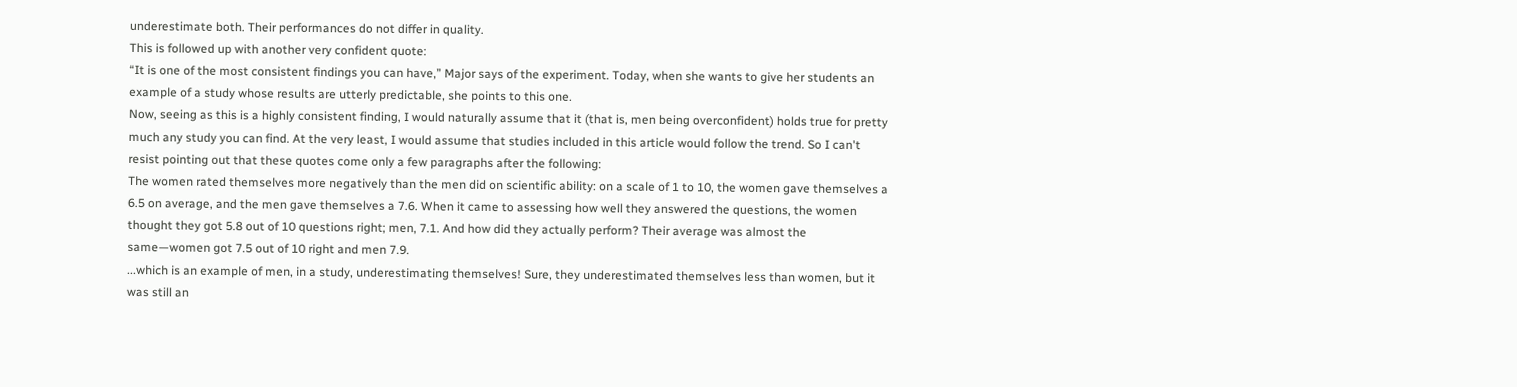underestimate both. Their performances do not differ in quality.
This is followed up with another very confident quote:
“It is one of the most consistent findings you can have,” Major says of the experiment. Today, when she wants to give her students an example of a study whose results are utterly predictable, she points to this one.
Now, seeing as this is a highly consistent finding, I would naturally assume that it (that is, men being overconfident) holds true for pretty much any study you can find. At the very least, I would assume that studies included in this article would follow the trend. So I can't resist pointing out that these quotes come only a few paragraphs after the following:
The women rated themselves more negatively than the men did on scientific ability: on a scale of 1 to 10, the women gave themselves a 6.5 on average, and the men gave themselves a 7.6. When it came to assessing how well they answered the questions, the women thought they got 5.8 out of 10 questions right; men, 7.1. And how did they actually perform? Their average was almost the same—women got 7.5 out of 10 right and men 7.9.
...which is an example of men, in a study, underestimating themselves! Sure, they underestimated themselves less than women, but it was still an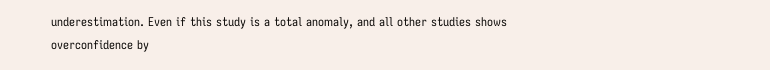underestimation. Even if this study is a total anomaly, and all other studies shows overconfidence by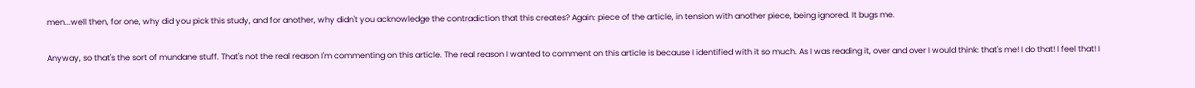men...well then, for one, why did you pick this study, and for another, why didn't you acknowledge the contradiction that this creates? Again: piece of the article, in tension with another piece, being ignored. It bugs me.

Anyway, so that's the sort of mundane stuff. That's not the real reason I'm commenting on this article. The real reason I wanted to comment on this article is because I identified with it so much. As I was reading it, over and over I would think: that's me! I do that! I feel that! I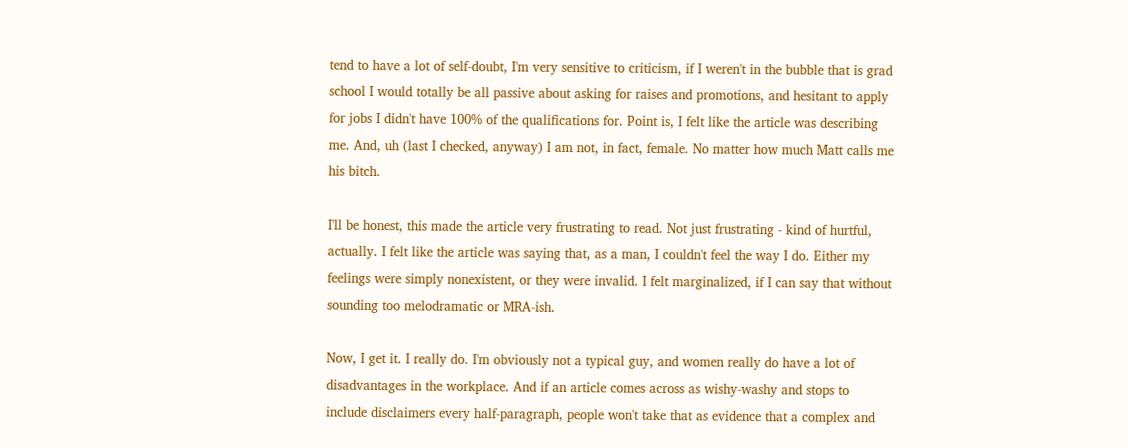tend to have a lot of self-doubt, I'm very sensitive to criticism, if I weren't in the bubble that is grad school I would totally be all passive about asking for raises and promotions, and hesitant to apply for jobs I didn't have 100% of the qualifications for. Point is, I felt like the article was describing me. And, uh (last I checked, anyway) I am not, in fact, female. No matter how much Matt calls me his bitch.

I'll be honest, this made the article very frustrating to read. Not just frustrating - kind of hurtful, actually. I felt like the article was saying that, as a man, I couldn't feel the way I do. Either my feelings were simply nonexistent, or they were invalid. I felt marginalized, if I can say that without sounding too melodramatic or MRA-ish.

Now, I get it. I really do. I'm obviously not a typical guy, and women really do have a lot of disadvantages in the workplace. And if an article comes across as wishy-washy and stops to include disclaimers every half-paragraph, people won't take that as evidence that a complex and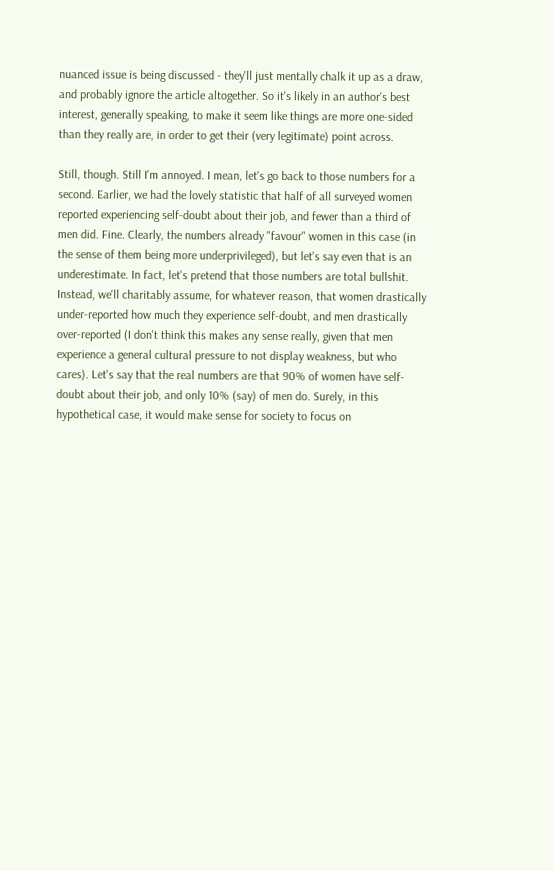nuanced issue is being discussed - they'll just mentally chalk it up as a draw, and probably ignore the article altogether. So it's likely in an author's best interest, generally speaking, to make it seem like things are more one-sided than they really are, in order to get their (very legitimate) point across.

Still, though. Still I'm annoyed. I mean, let's go back to those numbers for a second. Earlier, we had the lovely statistic that half of all surveyed women reported experiencing self-doubt about their job, and fewer than a third of men did. Fine. Clearly, the numbers already "favour" women in this case (in the sense of them being more underprivileged), but let's say even that is an underestimate. In fact, let's pretend that those numbers are total bullshit. Instead, we'll charitably assume, for whatever reason, that women drastically under-reported how much they experience self-doubt, and men drastically over-reported (I don't think this makes any sense really, given that men experience a general cultural pressure to not display weakness, but who cares). Let's say that the real numbers are that 90% of women have self-doubt about their job, and only 10% (say) of men do. Surely, in this hypothetical case, it would make sense for society to focus on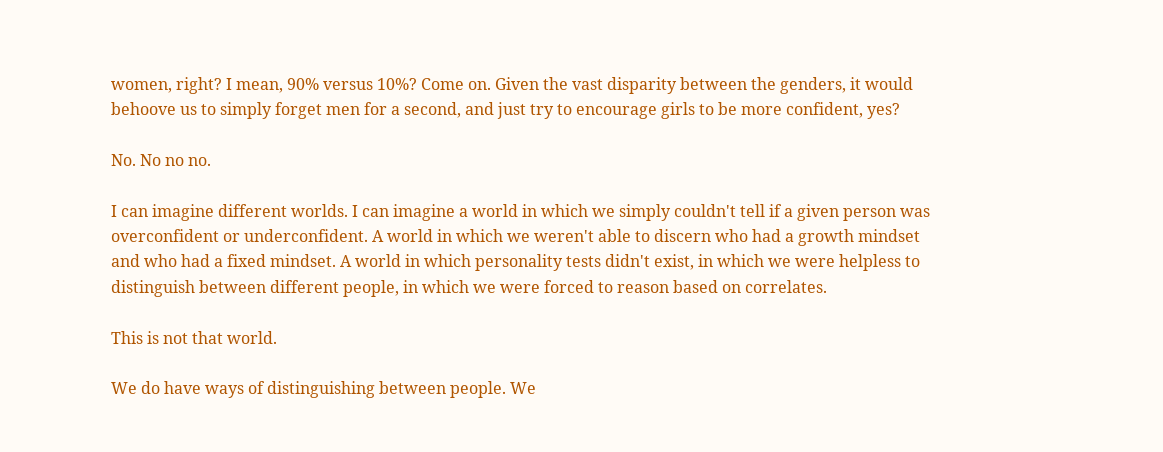women, right? I mean, 90% versus 10%? Come on. Given the vast disparity between the genders, it would behoove us to simply forget men for a second, and just try to encourage girls to be more confident, yes?

No. No no no.

I can imagine different worlds. I can imagine a world in which we simply couldn't tell if a given person was overconfident or underconfident. A world in which we weren't able to discern who had a growth mindset and who had a fixed mindset. A world in which personality tests didn't exist, in which we were helpless to distinguish between different people, in which we were forced to reason based on correlates.

This is not that world.

We do have ways of distinguishing between people. We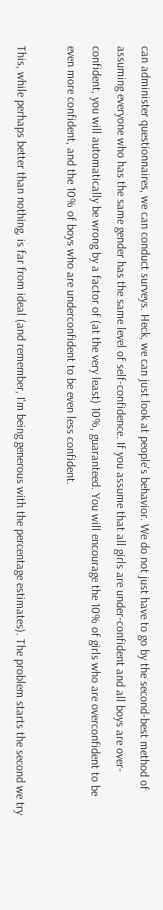can administer questionnaires, we can conduct surveys. Heck, we can just look at people's behavior. We do not just have to go by the second-best method of assuming everyone who has the same gender has the same level of self-confidence. If you assume that all girls are under-confident and all boys are over-confident, you will automatically be wrong by a factor of (at the very least) 10%, guaranteed. You will encourage the 10% of girls who are overconfident to be even more confident, and the 10% of boys who are underconfident to be even less confident.

This, while perhaps better than nothing, is far from ideal (and remember, I'm being generous with the percentage estimates). The problem starts the second we try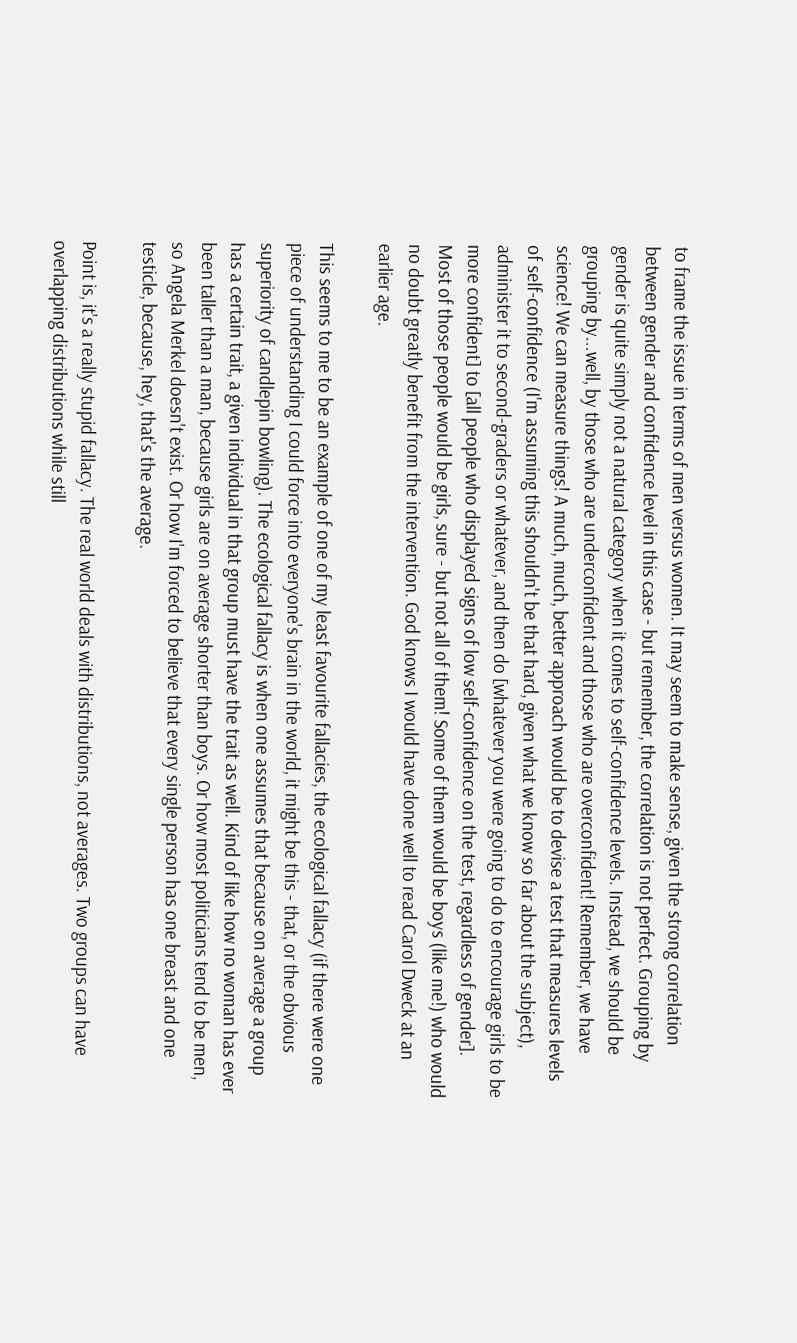to frame the issue in terms of men versus women. It may seem to make sense, given the strong correlation between gender and confidence level in this case - but remember, the correlation is not perfect. Grouping by gender is quite simply not a natural category when it comes to self-confidence levels. Instead, we should be grouping by...well, by those who are underconfident and those who are overconfident! Remember, we have science! We can measure things! A much, much, better approach would be to devise a test that measures levels of self-confidence (I'm assuming this shouldn't be that hard, given what we know so far about the subject), administer it to second-graders or whatever, and then do [whatever you were going to do to encourage girls to be more confident] to [all people who displayed signs of low self-confidence on the test, regardless of gender]. Most of those people would be girls, sure - but not all of them! Some of them would be boys (like me!) who would no doubt greatly benefit from the intervention. God knows I would have done well to read Carol Dweck at an earlier age.

This seems to me to be an example of one of my least favourite fallacies, the ecological fallacy (if there were one piece of understanding I could force into everyone's brain in the world, it might be this - that, or the obvious superiority of candlepin bowling). The ecological fallacy is when one assumes that because on average a group has a certain trait, a given individual in that group must have the trait as well. Kind of like how no woman has ever been taller than a man, because girls are on average shorter than boys. Or how most politicians tend to be men, so Angela Merkel doesn't exist. Or how I'm forced to believe that every single person has one breast and one testicle, because, hey, that's the average.

Point is, it's a really stupid fallacy. The real world deals with distributions, not averages. Two groups can have overlapping distributions while still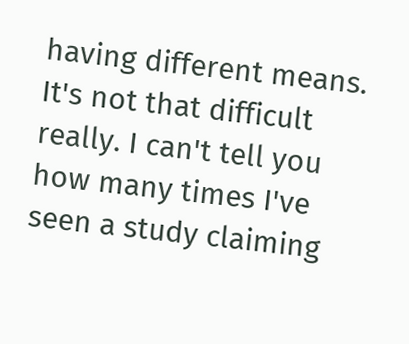having different means. It's not that difficult really. I can't tell you how many times I've seen a study claiming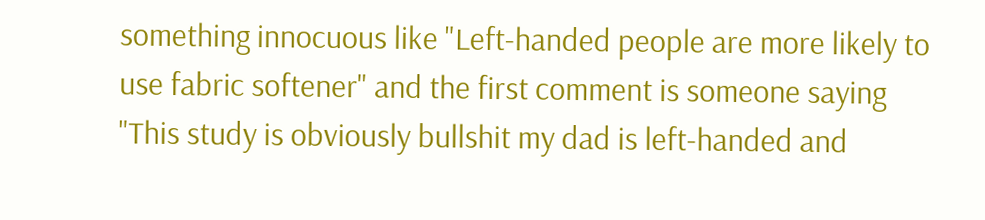something innocuous like "Left-handed people are more likely to use fabric softener" and the first comment is someone saying "This study is obviously bullshit my dad is left-handed and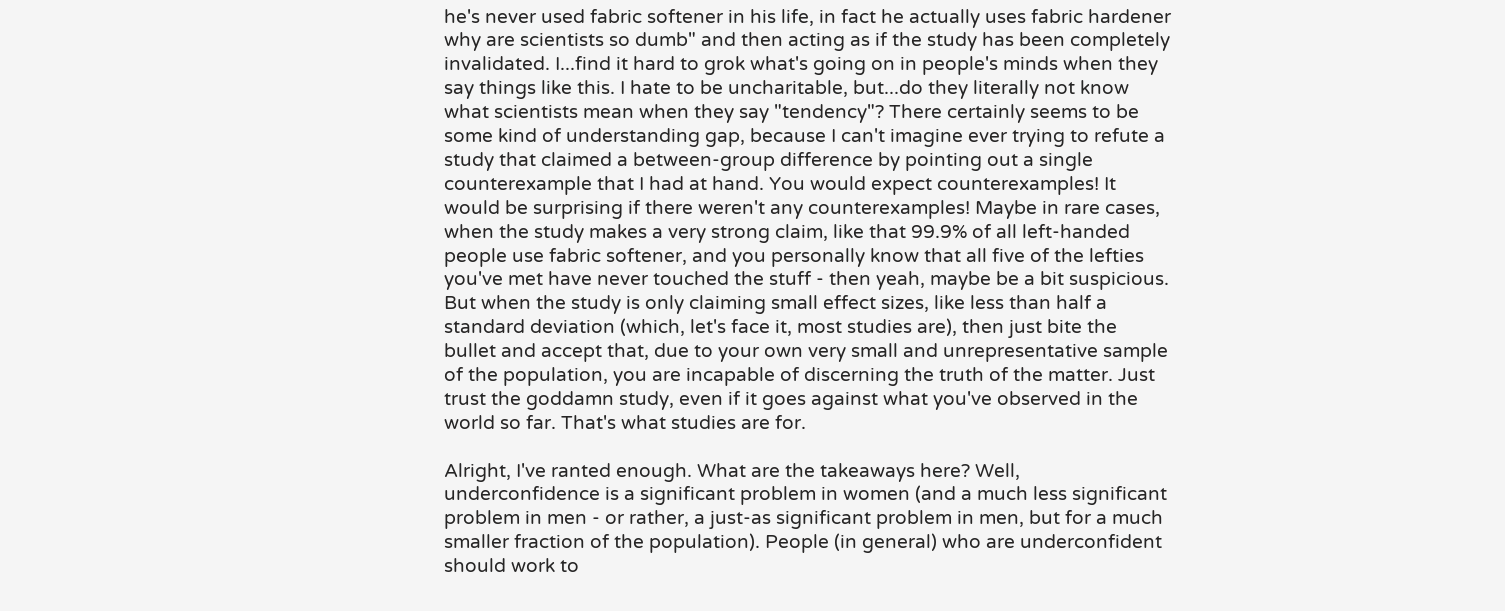he's never used fabric softener in his life, in fact he actually uses fabric hardener why are scientists so dumb" and then acting as if the study has been completely invalidated. I...find it hard to grok what's going on in people's minds when they say things like this. I hate to be uncharitable, but...do they literally not know what scientists mean when they say "tendency"? There certainly seems to be some kind of understanding gap, because I can't imagine ever trying to refute a study that claimed a between-group difference by pointing out a single counterexample that I had at hand. You would expect counterexamples! It would be surprising if there weren't any counterexamples! Maybe in rare cases, when the study makes a very strong claim, like that 99.9% of all left-handed people use fabric softener, and you personally know that all five of the lefties you've met have never touched the stuff - then yeah, maybe be a bit suspicious. But when the study is only claiming small effect sizes, like less than half a standard deviation (which, let's face it, most studies are), then just bite the bullet and accept that, due to your own very small and unrepresentative sample of the population, you are incapable of discerning the truth of the matter. Just trust the goddamn study, even if it goes against what you've observed in the world so far. That's what studies are for.

Alright, I've ranted enough. What are the takeaways here? Well, underconfidence is a significant problem in women (and a much less significant problem in men - or rather, a just-as significant problem in men, but for a much smaller fraction of the population). People (in general) who are underconfident should work to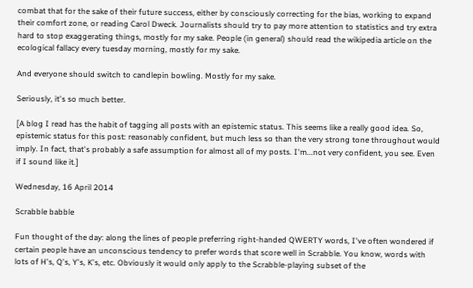combat that for the sake of their future success, either by consciously correcting for the bias, working to expand their comfort zone, or reading Carol Dweck. Journalists should try to pay more attention to statistics and try extra hard to stop exaggerating things, mostly for my sake. People (in general) should read the wikipedia article on the ecological fallacy every tuesday morning, mostly for my sake.

And everyone should switch to candlepin bowling. Mostly for my sake.

Seriously, it's so much better.

[A blog I read has the habit of tagging all posts with an epistemic status. This seems like a really good idea. So, epistemic status for this post: reasonably confident, but much less so than the very strong tone throughout would imply. In fact, that's probably a safe assumption for almost all of my posts. I'm...not very confident, you see. Even if I sound like it.]

Wednesday, 16 April 2014

Scrabble babble

Fun thought of the day: along the lines of people preferring right-handed QWERTY words, I've often wondered if certain people have an unconscious tendency to prefer words that score well in Scrabble. You know, words with lots of H's, Q's, Y's, K's, etc. Obviously it would only apply to the Scrabble-playing subset of the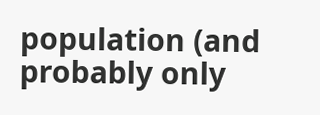population (and probably only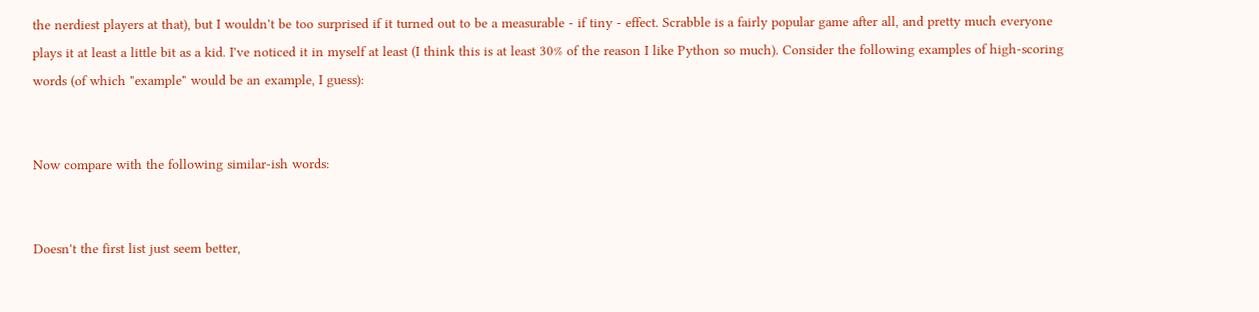the nerdiest players at that), but I wouldn't be too surprised if it turned out to be a measurable - if tiny - effect. Scrabble is a fairly popular game after all, and pretty much everyone plays it at least a little bit as a kid. I've noticed it in myself at least (I think this is at least 30% of the reason I like Python so much). Consider the following examples of high-scoring words (of which "example" would be an example, I guess):


Now compare with the following similar-ish words:


Doesn't the first list just seem better,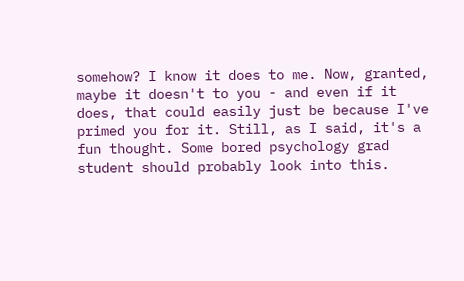somehow? I know it does to me. Now, granted, maybe it doesn't to you - and even if it does, that could easily just be because I've primed you for it. Still, as I said, it's a fun thought. Some bored psychology grad student should probably look into this.